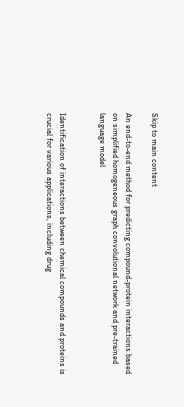Skip to main content

An end-to-end method for predicting compound-protein interactions based on simplified homogeneous graph convolutional network and pre-trained language model


Identification of interactions between chemical compounds and proteins is crucial for various applications, including drug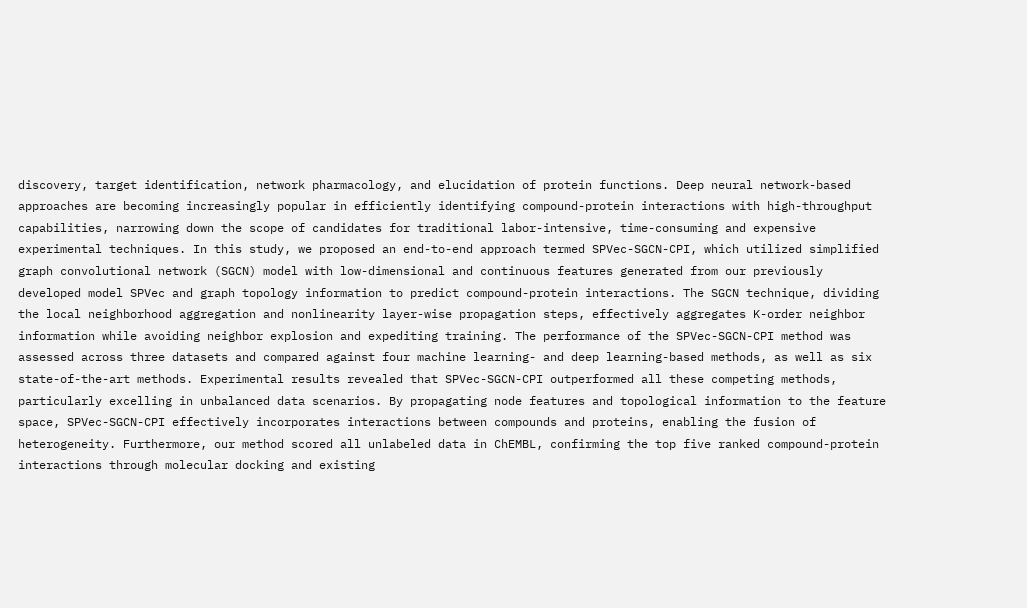discovery, target identification, network pharmacology, and elucidation of protein functions. Deep neural network-based approaches are becoming increasingly popular in efficiently identifying compound-protein interactions with high-throughput capabilities, narrowing down the scope of candidates for traditional labor-intensive, time-consuming and expensive experimental techniques. In this study, we proposed an end-to-end approach termed SPVec-SGCN-CPI, which utilized simplified graph convolutional network (SGCN) model with low-dimensional and continuous features generated from our previously developed model SPVec and graph topology information to predict compound-protein interactions. The SGCN technique, dividing the local neighborhood aggregation and nonlinearity layer-wise propagation steps, effectively aggregates K-order neighbor information while avoiding neighbor explosion and expediting training. The performance of the SPVec-SGCN-CPI method was assessed across three datasets and compared against four machine learning- and deep learning-based methods, as well as six state-of-the-art methods. Experimental results revealed that SPVec-SGCN-CPI outperformed all these competing methods, particularly excelling in unbalanced data scenarios. By propagating node features and topological information to the feature space, SPVec-SGCN-CPI effectively incorporates interactions between compounds and proteins, enabling the fusion of heterogeneity. Furthermore, our method scored all unlabeled data in ChEMBL, confirming the top five ranked compound-protein interactions through molecular docking and existing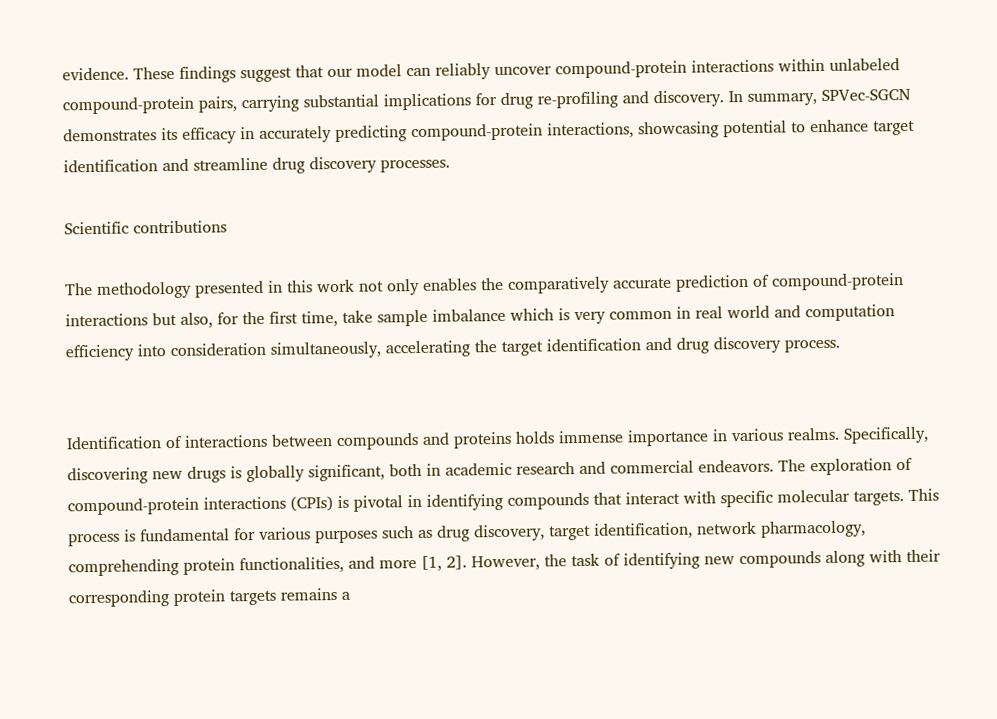evidence. These findings suggest that our model can reliably uncover compound-protein interactions within unlabeled compound-protein pairs, carrying substantial implications for drug re-profiling and discovery. In summary, SPVec-SGCN demonstrates its efficacy in accurately predicting compound-protein interactions, showcasing potential to enhance target identification and streamline drug discovery processes.

Scientific contributions

The methodology presented in this work not only enables the comparatively accurate prediction of compound-protein interactions but also, for the first time, take sample imbalance which is very common in real world and computation efficiency into consideration simultaneously, accelerating the target identification and drug discovery process.


Identification of interactions between compounds and proteins holds immense importance in various realms. Specifically, discovering new drugs is globally significant, both in academic research and commercial endeavors. The exploration of compound-protein interactions (CPIs) is pivotal in identifying compounds that interact with specific molecular targets. This process is fundamental for various purposes such as drug discovery, target identification, network pharmacology, comprehending protein functionalities, and more [1, 2]. However, the task of identifying new compounds along with their corresponding protein targets remains a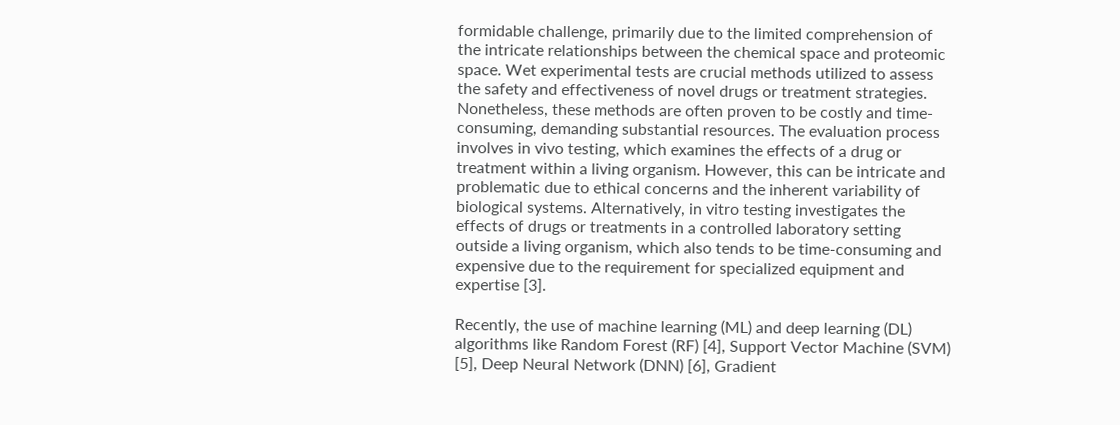formidable challenge, primarily due to the limited comprehension of the intricate relationships between the chemical space and proteomic space. Wet experimental tests are crucial methods utilized to assess the safety and effectiveness of novel drugs or treatment strategies. Nonetheless, these methods are often proven to be costly and time-consuming, demanding substantial resources. The evaluation process involves in vivo testing, which examines the effects of a drug or treatment within a living organism. However, this can be intricate and problematic due to ethical concerns and the inherent variability of biological systems. Alternatively, in vitro testing investigates the effects of drugs or treatments in a controlled laboratory setting outside a living organism, which also tends to be time-consuming and expensive due to the requirement for specialized equipment and expertise [3].

Recently, the use of machine learning (ML) and deep learning (DL) algorithms like Random Forest (RF) [4], Support Vector Machine (SVM) [5], Deep Neural Network (DNN) [6], Gradient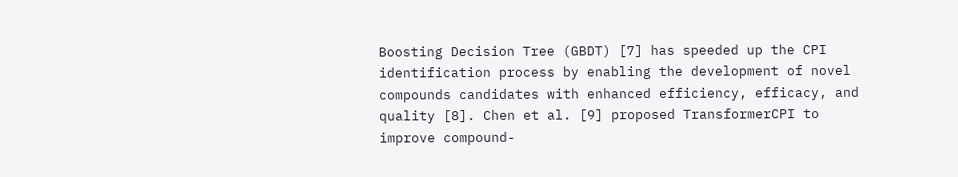Boosting Decision Tree (GBDT) [7] has speeded up the CPI identification process by enabling the development of novel compounds candidates with enhanced efficiency, efficacy, and quality [8]. Chen et al. [9] proposed TransformerCPI to improve compound-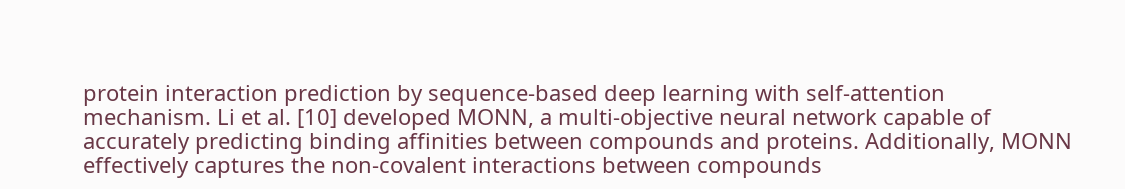protein interaction prediction by sequence-based deep learning with self-attention mechanism. Li et al. [10] developed MONN, a multi-objective neural network capable of accurately predicting binding affinities between compounds and proteins. Additionally, MONN effectively captures the non-covalent interactions between compounds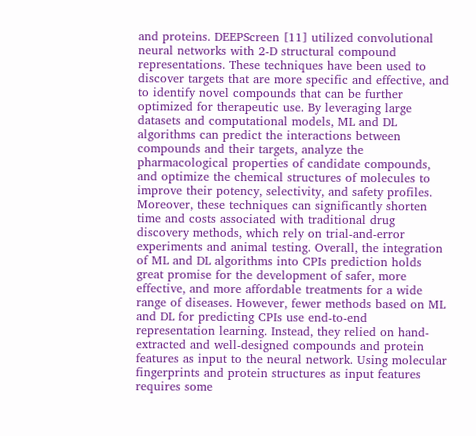and proteins. DEEPScreen [11] utilized convolutional neural networks with 2-D structural compound representations. These techniques have been used to discover targets that are more specific and effective, and to identify novel compounds that can be further optimized for therapeutic use. By leveraging large datasets and computational models, ML and DL algorithms can predict the interactions between compounds and their targets, analyze the pharmacological properties of candidate compounds, and optimize the chemical structures of molecules to improve their potency, selectivity, and safety profiles. Moreover, these techniques can significantly shorten time and costs associated with traditional drug discovery methods, which rely on trial-and-error experiments and animal testing. Overall, the integration of ML and DL algorithms into CPIs prediction holds great promise for the development of safer, more effective, and more affordable treatments for a wide range of diseases. However, fewer methods based on ML and DL for predicting CPIs use end-to-end representation learning. Instead, they relied on hand-extracted and well-designed compounds and protein features as input to the neural network. Using molecular fingerprints and protein structures as input features requires some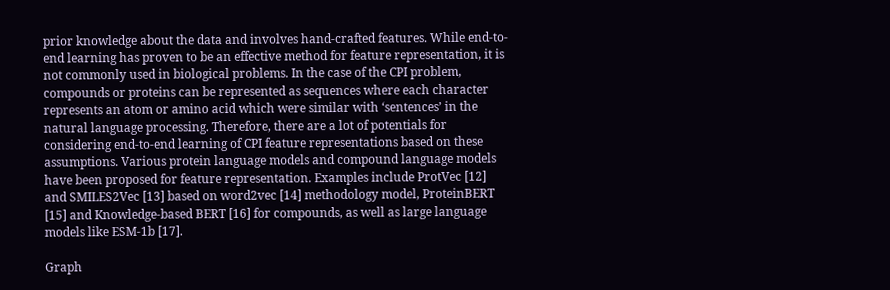prior knowledge about the data and involves hand-crafted features. While end-to-end learning has proven to be an effective method for feature representation, it is not commonly used in biological problems. In the case of the CPI problem, compounds or proteins can be represented as sequences where each character represents an atom or amino acid which were similar with ‘sentences’ in the natural language processing. Therefore, there are a lot of potentials for considering end-to-end learning of CPI feature representations based on these assumptions. Various protein language models and compound language models have been proposed for feature representation. Examples include ProtVec [12] and SMILES2Vec [13] based on word2vec [14] methodology model, ProteinBERT [15] and Knowledge-based BERT [16] for compounds, as well as large language models like ESM-1b [17].

Graph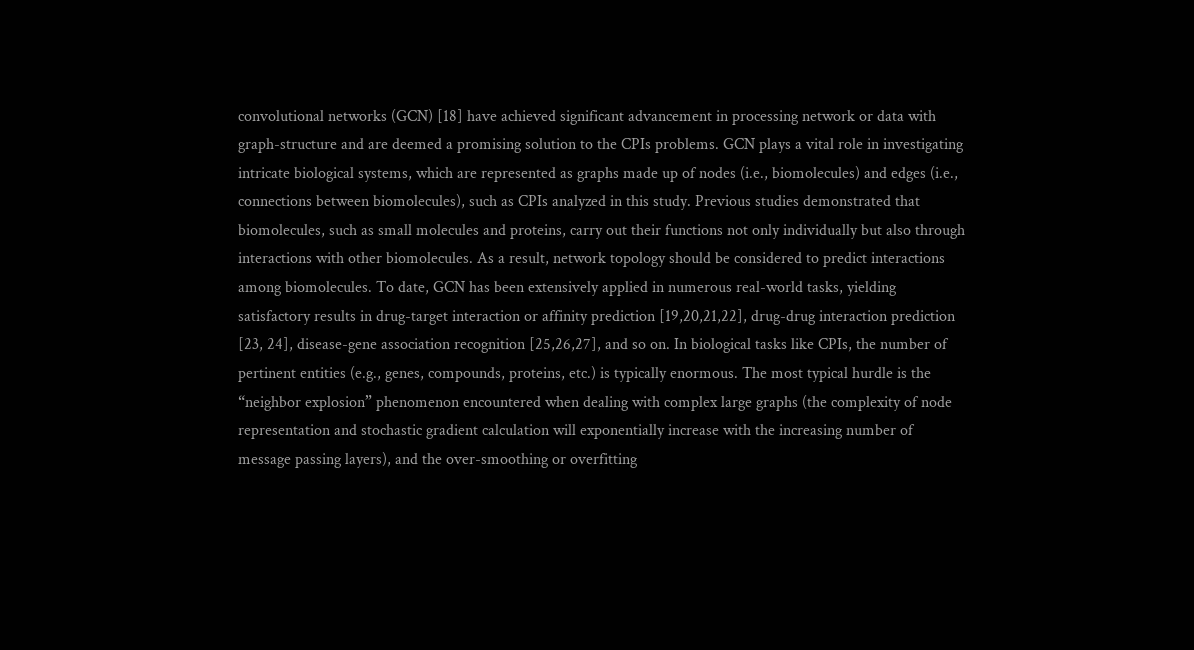convolutional networks (GCN) [18] have achieved significant advancement in processing network or data with graph-structure and are deemed a promising solution to the CPIs problems. GCN plays a vital role in investigating intricate biological systems, which are represented as graphs made up of nodes (i.e., biomolecules) and edges (i.e., connections between biomolecules), such as CPIs analyzed in this study. Previous studies demonstrated that biomolecules, such as small molecules and proteins, carry out their functions not only individually but also through interactions with other biomolecules. As a result, network topology should be considered to predict interactions among biomolecules. To date, GCN has been extensively applied in numerous real-world tasks, yielding satisfactory results in drug-target interaction or affinity prediction [19,20,21,22], drug-drug interaction prediction [23, 24], disease-gene association recognition [25,26,27], and so on. In biological tasks like CPIs, the number of pertinent entities (e.g., genes, compounds, proteins, etc.) is typically enormous. The most typical hurdle is the “neighbor explosion” phenomenon encountered when dealing with complex large graphs (the complexity of node representation and stochastic gradient calculation will exponentially increase with the increasing number of message passing layers), and the over-smoothing or overfitting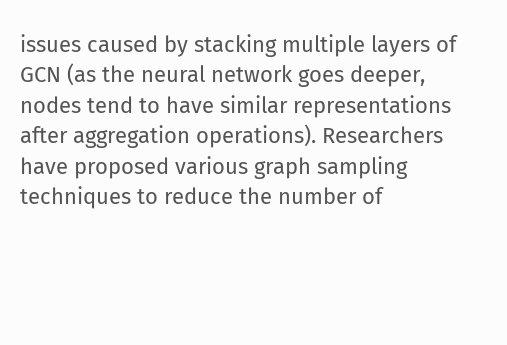issues caused by stacking multiple layers of GCN (as the neural network goes deeper, nodes tend to have similar representations after aggregation operations). Researchers have proposed various graph sampling techniques to reduce the number of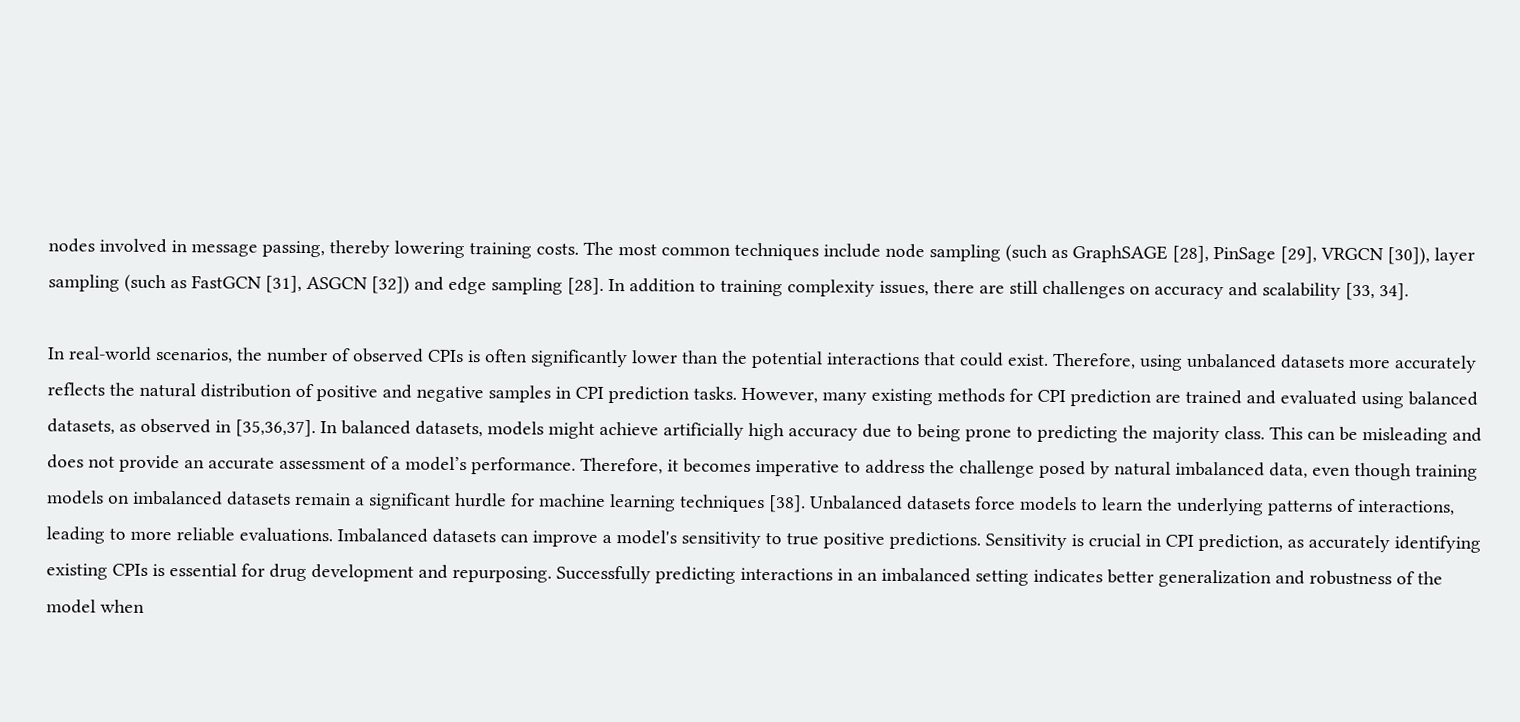nodes involved in message passing, thereby lowering training costs. The most common techniques include node sampling (such as GraphSAGE [28], PinSage [29], VRGCN [30]), layer sampling (such as FastGCN [31], ASGCN [32]) and edge sampling [28]. In addition to training complexity issues, there are still challenges on accuracy and scalability [33, 34].

In real-world scenarios, the number of observed CPIs is often significantly lower than the potential interactions that could exist. Therefore, using unbalanced datasets more accurately reflects the natural distribution of positive and negative samples in CPI prediction tasks. However, many existing methods for CPI prediction are trained and evaluated using balanced datasets, as observed in [35,36,37]. In balanced datasets, models might achieve artificially high accuracy due to being prone to predicting the majority class. This can be misleading and does not provide an accurate assessment of a model’s performance. Therefore, it becomes imperative to address the challenge posed by natural imbalanced data, even though training models on imbalanced datasets remain a significant hurdle for machine learning techniques [38]. Unbalanced datasets force models to learn the underlying patterns of interactions, leading to more reliable evaluations. Imbalanced datasets can improve a model's sensitivity to true positive predictions. Sensitivity is crucial in CPI prediction, as accurately identifying existing CPIs is essential for drug development and repurposing. Successfully predicting interactions in an imbalanced setting indicates better generalization and robustness of the model when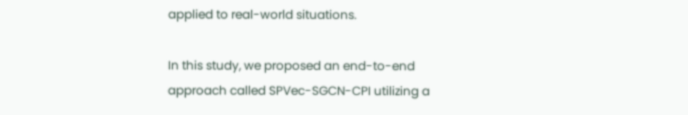applied to real-world situations.

In this study, we proposed an end-to-end approach called SPVec-SGCN-CPI utilizing a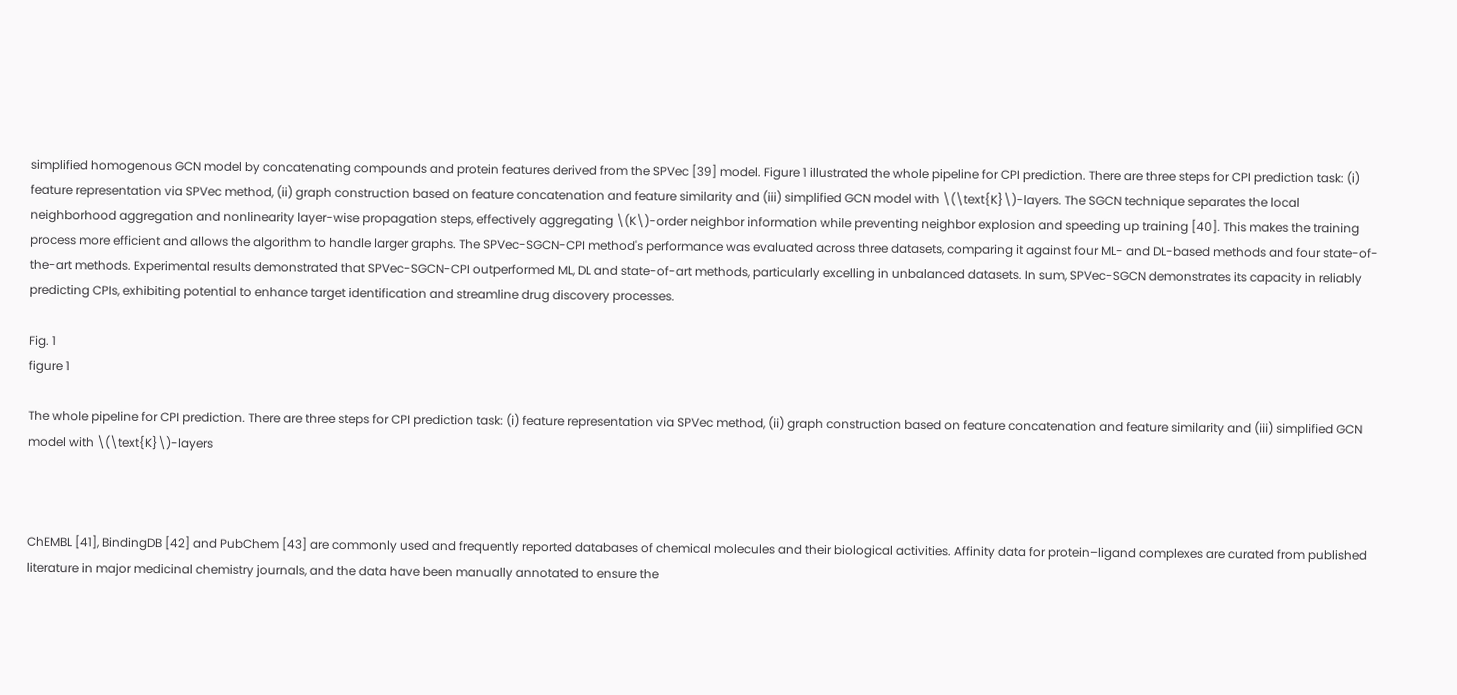simplified homogenous GCN model by concatenating compounds and protein features derived from the SPVec [39] model. Figure 1 illustrated the whole pipeline for CPI prediction. There are three steps for CPI prediction task: (i) feature representation via SPVec method, (ii) graph construction based on feature concatenation and feature similarity and (iii) simplified GCN model with \(\text{K}\)-layers. The SGCN technique separates the local neighborhood aggregation and nonlinearity layer-wise propagation steps, effectively aggregating \(K\)-order neighbor information while preventing neighbor explosion and speeding up training [40]. This makes the training process more efficient and allows the algorithm to handle larger graphs. The SPVec-SGCN-CPI method's performance was evaluated across three datasets, comparing it against four ML- and DL-based methods and four state-of-the-art methods. Experimental results demonstrated that SPVec-SGCN-CPI outperformed ML, DL and state-of-art methods, particularly excelling in unbalanced datasets. In sum, SPVec-SGCN demonstrates its capacity in reliably predicting CPIs, exhibiting potential to enhance target identification and streamline drug discovery processes.

Fig. 1
figure 1

The whole pipeline for CPI prediction. There are three steps for CPI prediction task: (i) feature representation via SPVec method, (ii) graph construction based on feature concatenation and feature similarity and (iii) simplified GCN model with \(\text{K}\)-layers



ChEMBL [41], BindingDB [42] and PubChem [43] are commonly used and frequently reported databases of chemical molecules and their biological activities. Affinity data for protein–ligand complexes are curated from published literature in major medicinal chemistry journals, and the data have been manually annotated to ensure the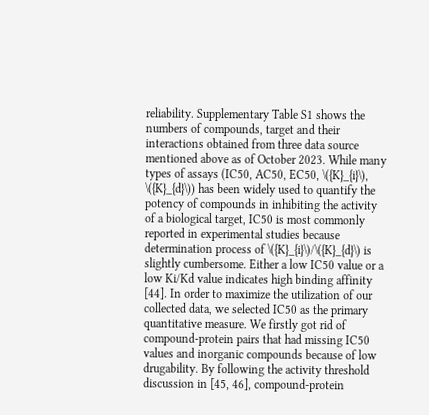reliability. Supplementary Table S1 shows the numbers of compounds, target and their interactions obtained from three data source mentioned above as of October 2023. While many types of assays (IC50, AC50, EC50, \({K}_{i}\), \({K}_{d}\)) has been widely used to quantify the potency of compounds in inhibiting the activity of a biological target, IC50 is most commonly reported in experimental studies because determination process of \({K}_{i}\)/\({K}_{d}\) is slightly cumbersome. Either a low IC50 value or a low Ki/Kd value indicates high binding affinity [44]. In order to maximize the utilization of our collected data, we selected IC50 as the primary quantitative measure. We firstly got rid of compound-protein pairs that had missing IC50 values and inorganic compounds because of low drugability. By following the activity threshold discussion in [45, 46], compound-protein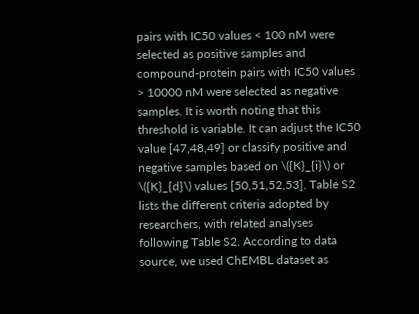pairs with IC50 values < 100 nM were selected as positive samples and compound-protein pairs with IC50 values > 10000 nM were selected as negative samples. It is worth noting that this threshold is variable. It can adjust the IC50 value [47,48,49] or classify positive and negative samples based on \({K}_{i}\) or \({K}_{d}\) values [50,51,52,53]. Table S2 lists the different criteria adopted by researchers, with related analyses following Table S2. According to data source, we used ChEMBL dataset as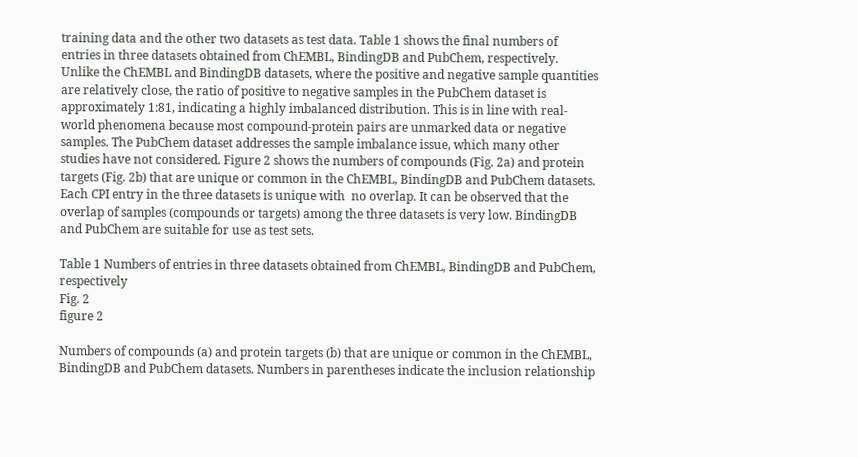training data and the other two datasets as test data. Table 1 shows the final numbers of entries in three datasets obtained from ChEMBL, BindingDB and PubChem, respectively. Unlike the ChEMBL and BindingDB datasets, where the positive and negative sample quantities are relatively close, the ratio of positive to negative samples in the PubChem dataset is approximately 1:81, indicating a highly imbalanced distribution. This is in line with real-world phenomena because most compound-protein pairs are unmarked data or negative samples. The PubChem dataset addresses the sample imbalance issue, which many other studies have not considered. Figure 2 shows the numbers of compounds (Fig. 2a) and protein targets (Fig. 2b) that are unique or common in the ChEMBL, BindingDB and PubChem datasets. Each CPI entry in the three datasets is unique with  no overlap. It can be observed that the overlap of samples (compounds or targets) among the three datasets is very low. BindingDB and PubChem are suitable for use as test sets.

Table 1 Numbers of entries in three datasets obtained from ChEMBL, BindingDB and PubChem, respectively
Fig. 2
figure 2

Numbers of compounds (a) and protein targets (b) that are unique or common in the ChEMBL, BindingDB and PubChem datasets. Numbers in parentheses indicate the inclusion relationship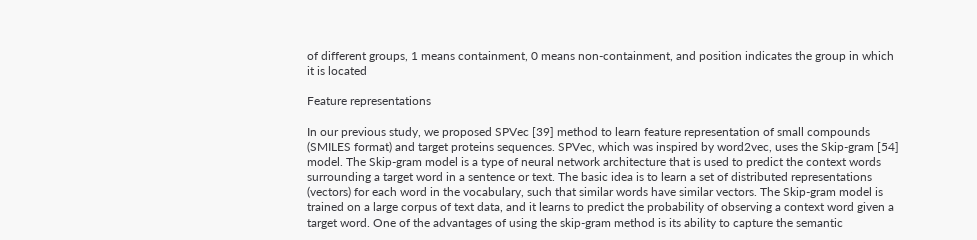of different groups, 1 means containment, 0 means non-containment, and position indicates the group in which it is located

Feature representations

In our previous study, we proposed SPVec [39] method to learn feature representation of small compounds (SMILES format) and target proteins sequences. SPVec, which was inspired by word2vec, uses the Skip-gram [54] model. The Skip-gram model is a type of neural network architecture that is used to predict the context words surrounding a target word in a sentence or text. The basic idea is to learn a set of distributed representations (vectors) for each word in the vocabulary, such that similar words have similar vectors. The Skip-gram model is trained on a large corpus of text data, and it learns to predict the probability of observing a context word given a target word. One of the advantages of using the skip-gram method is its ability to capture the semantic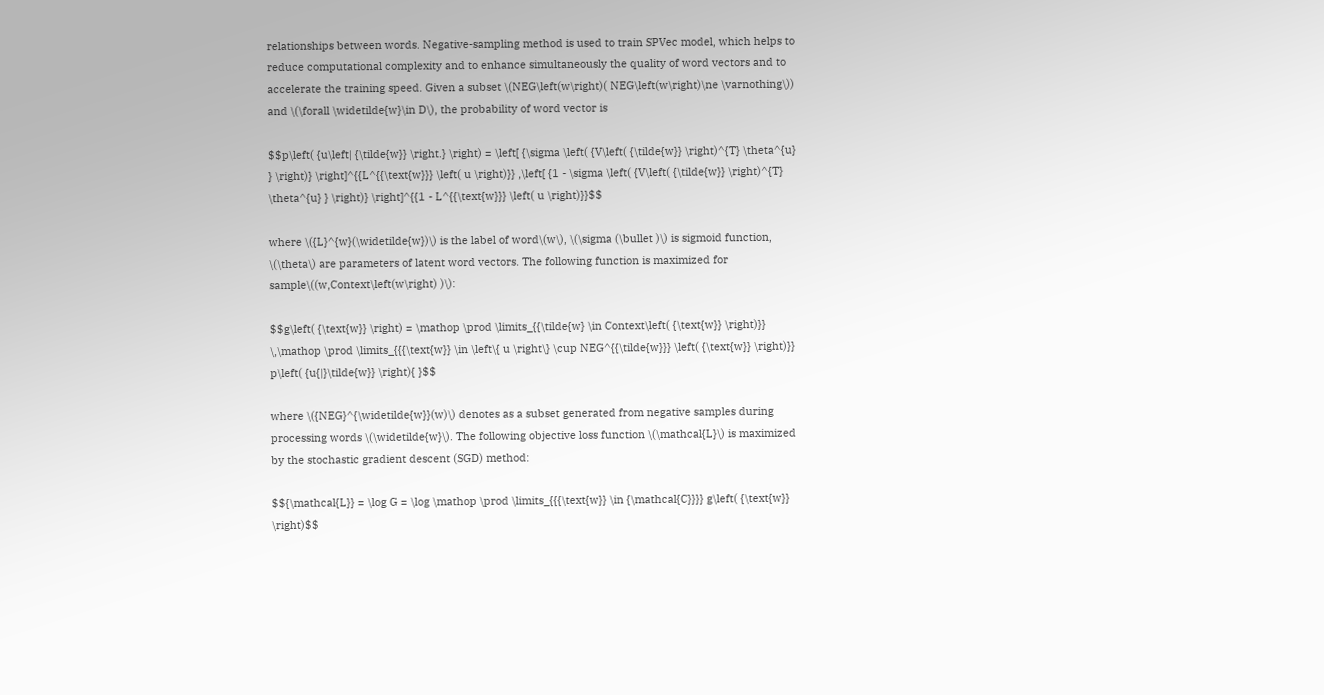relationships between words. Negative-sampling method is used to train SPVec model, which helps to reduce computational complexity and to enhance simultaneously the quality of word vectors and to accelerate the training speed. Given a subset \(NEG\left(w\right)( NEG\left(w\right)\ne \varnothing\)) and \(\forall \widetilde{w}\in D\), the probability of word vector is

$$p\left( {u\left| {\tilde{w}} \right.} \right) = \left[ {\sigma \left( {V\left( {\tilde{w}} \right)^{T} \theta^{u} } \right)} \right]^{{L^{{\text{w}}} \left( u \right)}} ,\left[ {1 - \sigma \left( {V\left( {\tilde{w}} \right)^{T} \theta^{u} } \right)} \right]^{{1 - L^{{\text{w}}} \left( u \right)}}$$

where \({L}^{w}(\widetilde{w})\) is the label of word\(w\), \(\sigma (\bullet )\) is sigmoid function, \(\theta\) are parameters of latent word vectors. The following function is maximized for sample\((w,Context\left(w\right) )\):

$$g\left( {\text{w}} \right) = \mathop \prod \limits_{{\tilde{w} \in Context\left( {\text{w}} \right)}} \,\mathop \prod \limits_{{{\text{w}} \in \left\{ u \right\} \cup NEG^{{\tilde{w}}} \left( {\text{w}} \right)}} p\left( {u{|}\tilde{w}} \right){ }$$

where \({NEG}^{\widetilde{w}}(w)\) denotes as a subset generated from negative samples during processing words \(\widetilde{w}\). The following objective loss function \(\mathcal{L}\) is maximized by the stochastic gradient descent (SGD) method:

$${\mathcal{L}} = \log G = \log \mathop \prod \limits_{{{\text{w}} \in {\mathcal{C}}}} g\left( {\text{w}} \right)$$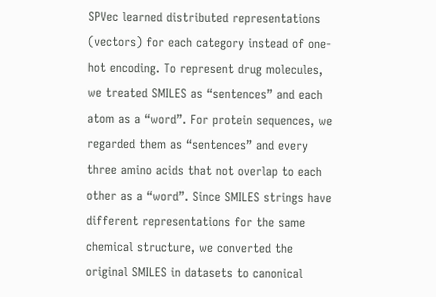SPVec learned distributed representations (vectors) for each category instead of one-hot encoding. To represent drug molecules, we treated SMILES as “sentences” and each atom as a “word”. For protein sequences, we regarded them as “sentences” and every three amino acids that not overlap to each other as a “word”. Since SMILES strings have different representations for the same chemical structure, we converted the original SMILES in datasets to canonical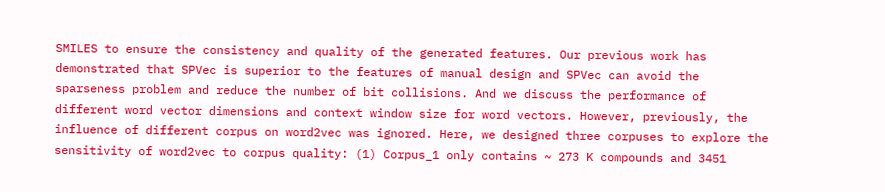SMILES to ensure the consistency and quality of the generated features. Our previous work has demonstrated that SPVec is superior to the features of manual design and SPVec can avoid the sparseness problem and reduce the number of bit collisions. And we discuss the performance of different word vector dimensions and context window size for word vectors. However, previously, the influence of different corpus on word2vec was ignored. Here, we designed three corpuses to explore the sensitivity of word2vec to corpus quality: (1) Corpus_1 only contains ~ 273 K compounds and 3451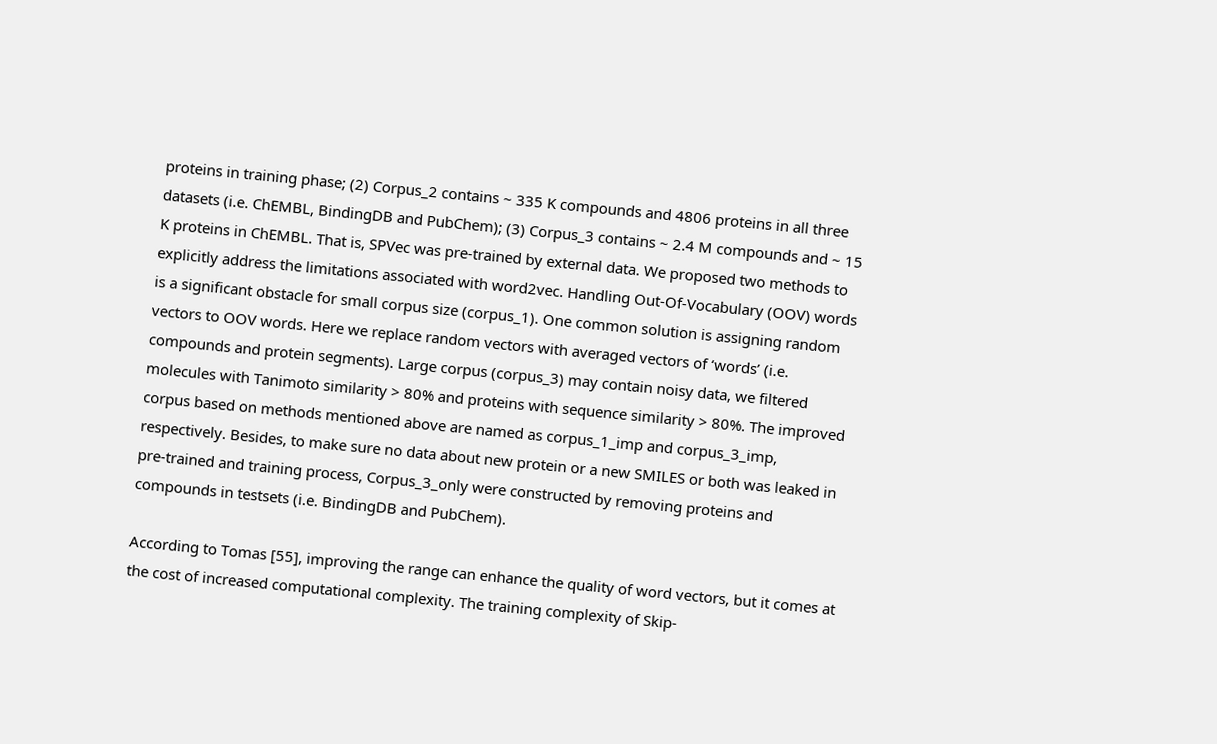proteins in training phase; (2) Corpus_2 contains ~ 335 K compounds and 4806 proteins in all three datasets (i.e. ChEMBL, BindingDB and PubChem); (3) Corpus_3 contains ~ 2.4 M compounds and ~ 15 K proteins in ChEMBL. That is, SPVec was pre-trained by external data. We proposed two methods to explicitly address the limitations associated with word2vec. Handling Out-Of-Vocabulary (OOV) words is a significant obstacle for small corpus size (corpus_1). One common solution is assigning random vectors to OOV words. Here we replace random vectors with averaged vectors of ‘words’ (i.e. compounds and protein segments). Large corpus (corpus_3) may contain noisy data, we filtered molecules with Tanimoto similarity > 80% and proteins with sequence similarity > 80%. The improved corpus based on methods mentioned above are named as corpus_1_imp and corpus_3_imp, respectively. Besides, to make sure no data about new protein or a new SMILES or both was leaked in pre-trained and training process, Corpus_3_only were constructed by removing proteins and compounds in testsets (i.e. BindingDB and PubChem).

According to Tomas [55], improving the range can enhance the quality of word vectors, but it comes at the cost of increased computational complexity. The training complexity of Skip-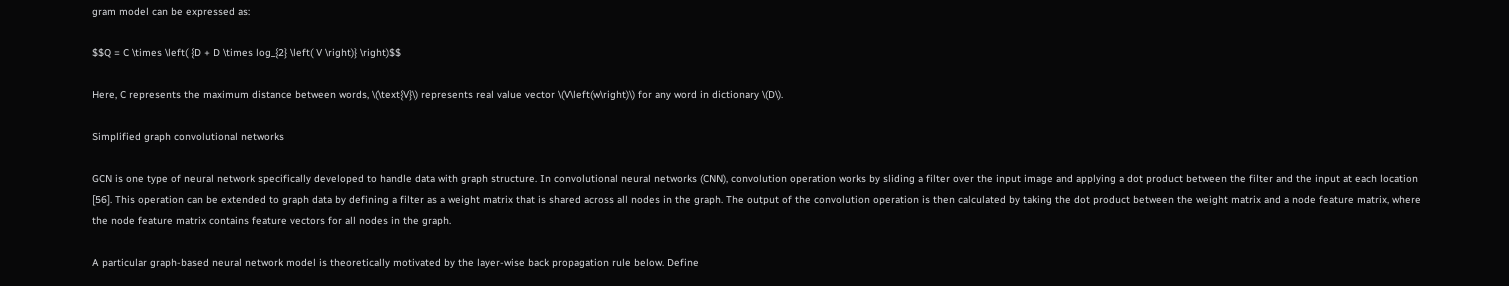gram model can be expressed as:

$$Q = C \times \left( {D + D \times log_{2} \left( V \right)} \right)$$

Here, C represents the maximum distance between words, \(\text{V}\) represents real value vector \(V\left(w\right)\) for any word in dictionary \(D\).

Simplified graph convolutional networks

GCN is one type of neural network specifically developed to handle data with graph structure. In convolutional neural networks (CNN), convolution operation works by sliding a filter over the input image and applying a dot product between the filter and the input at each location [56]. This operation can be extended to graph data by defining a filter as a weight matrix that is shared across all nodes in the graph. The output of the convolution operation is then calculated by taking the dot product between the weight matrix and a node feature matrix, where the node feature matrix contains feature vectors for all nodes in the graph.

A particular graph-based neural network model is theoretically motivated by the layer-wise back propagation rule below. Define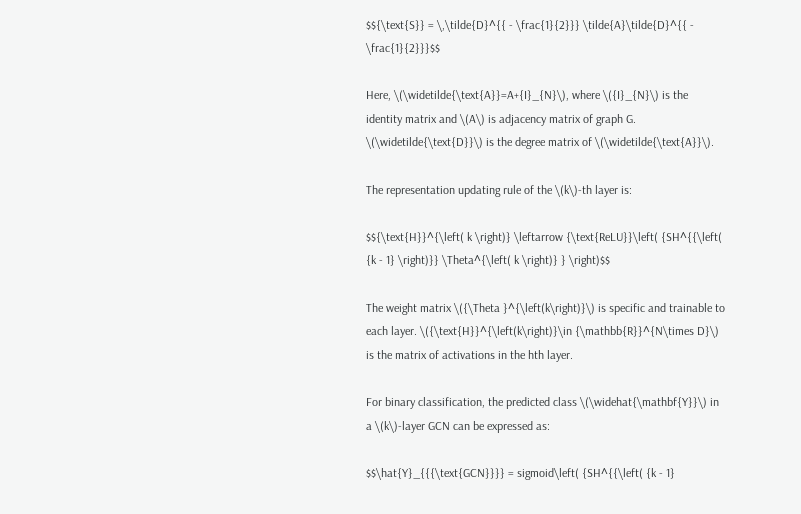$${\text{S}} = \,\tilde{D}^{{ - \frac{1}{2}}} \tilde{A}\tilde{D}^{{ - \frac{1}{2}}}$$

Here, \(\widetilde{\text{A}}=A+{I}_{N}\), where \({I}_{N}\) is the identity matrix and \(A\) is adjacency matrix of graph G. \(\widetilde{\text{D}}\) is the degree matrix of \(\widetilde{\text{A}}\).

The representation updating rule of the \(k\)-th layer is:

$${\text{H}}^{\left( k \right)} \leftarrow {\text{ReLU}}\left( {SH^{{\left( {k - 1} \right)}} \Theta^{\left( k \right)} } \right)$$

The weight matrix \({\Theta }^{\left(k\right)}\) is specific and trainable to each layer. \({\text{H}}^{\left(k\right)}\in {\mathbb{R}}^{N\times D}\) is the matrix of activations in the hth layer.

For binary classification, the predicted class \(\widehat{\mathbf{Y}}\) in a \(k\)-layer GCN can be expressed as:

$$\hat{Y}_{{{\text{GCN}}}} = sigmoid\left( {SH^{{\left( {k - 1}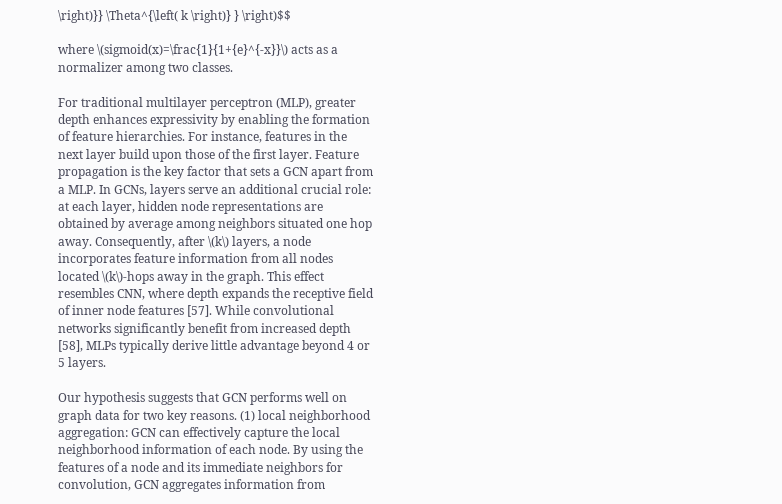\right)}} \Theta^{\left( k \right)} } \right)$$

where \(sigmoid(x)=\frac{1}{1+{e}^{-x}}\) acts as a normalizer among two classes.

For traditional multilayer perceptron (MLP), greater depth enhances expressivity by enabling the formation of feature hierarchies. For instance, features in the next layer build upon those of the first layer. Feature propagation is the key factor that sets a GCN apart from a MLP. In GCNs, layers serve an additional crucial role: at each layer, hidden node representations are obtained by average among neighbors situated one hop away. Consequently, after \(k\) layers, a node incorporates feature information from all nodes located \(k\)-hops away in the graph. This effect resembles CNN, where depth expands the receptive field of inner node features [57]. While convolutional networks significantly benefit from increased depth [58], MLPs typically derive little advantage beyond 4 or 5 layers.

Our hypothesis suggests that GCN performs well on graph data for two key reasons. (1) local neighborhood aggregation: GCN can effectively capture the local neighborhood information of each node. By using the features of a node and its immediate neighbors for convolution, GCN aggregates information from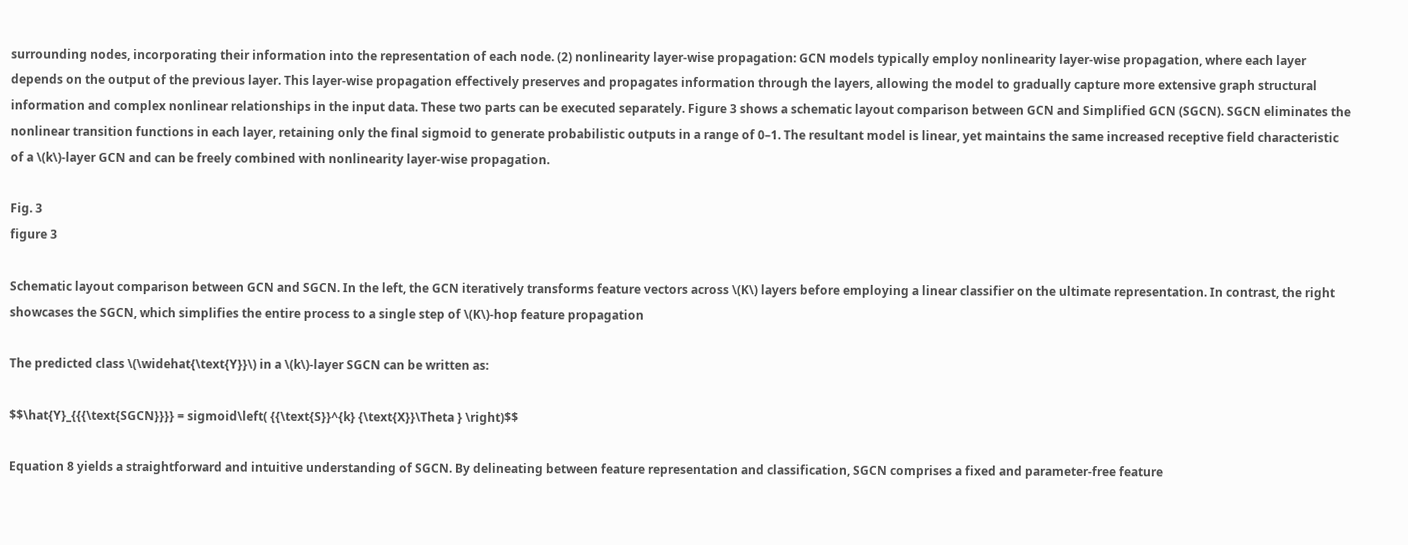surrounding nodes, incorporating their information into the representation of each node. (2) nonlinearity layer-wise propagation: GCN models typically employ nonlinearity layer-wise propagation, where each layer depends on the output of the previous layer. This layer-wise propagation effectively preserves and propagates information through the layers, allowing the model to gradually capture more extensive graph structural information and complex nonlinear relationships in the input data. These two parts can be executed separately. Figure 3 shows a schematic layout comparison between GCN and Simplified GCN (SGCN). SGCN eliminates the nonlinear transition functions in each layer, retaining only the final sigmoid to generate probabilistic outputs in a range of 0–1. The resultant model is linear, yet maintains the same increased receptive field characteristic of a \(k\)-layer GCN and can be freely combined with nonlinearity layer-wise propagation.

Fig. 3
figure 3

Schematic layout comparison between GCN and SGCN. In the left, the GCN iteratively transforms feature vectors across \(K\) layers before employing a linear classifier on the ultimate representation. In contrast, the right showcases the SGCN, which simplifies the entire process to a single step of \(K\)-hop feature propagation

The predicted class \(\widehat{\text{Y}}\) in a \(k\)-layer SGCN can be written as:

$$\hat{Y}_{{{\text{SGCN}}}} = sigmoid\left( {{\text{S}}^{k} {\text{X}}\Theta } \right)$$

Equation 8 yields a straightforward and intuitive understanding of SGCN. By delineating between feature representation and classification, SGCN comprises a fixed and parameter-free feature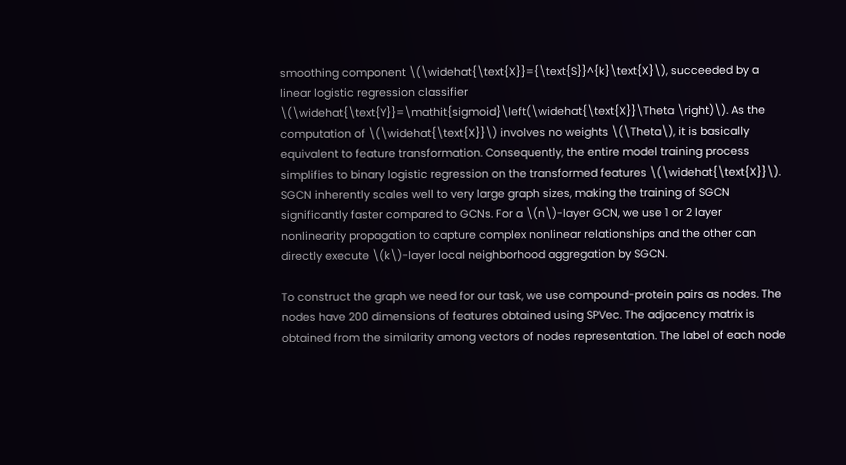smoothing component \(\widehat{\text{X}}={\text{S}}^{k}\text{X}\), succeeded by a linear logistic regression classifier \(\widehat{\text{Y}}=\mathit{sigmoid}\left(\widehat{\text{X}}\Theta \right)\). As the computation of \(\widehat{\text{X}}\) involves no weights \(\Theta\), it is basically equivalent to feature transformation. Consequently, the entire model training process simplifies to binary logistic regression on the transformed features \(\widehat{\text{X}}\). SGCN inherently scales well to very large graph sizes, making the training of SGCN significantly faster compared to GCNs. For a \(n\)-layer GCN, we use 1 or 2 layer nonlinearity propagation to capture complex nonlinear relationships and the other can directly execute \(k\)-layer local neighborhood aggregation by SGCN.

To construct the graph we need for our task, we use compound-protein pairs as nodes. The nodes have 200 dimensions of features obtained using SPVec. The adjacency matrix is obtained from the similarity among vectors of nodes representation. The label of each node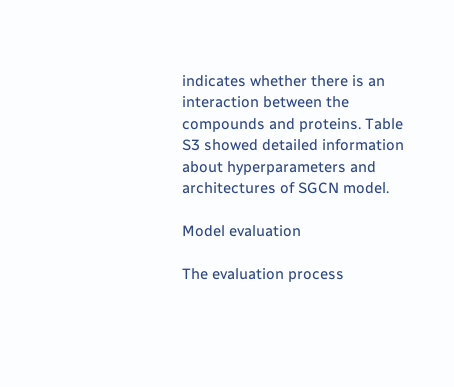indicates whether there is an interaction between the compounds and proteins. Table S3 showed detailed information about hyperparameters and architectures of SGCN model.

Model evaluation

The evaluation process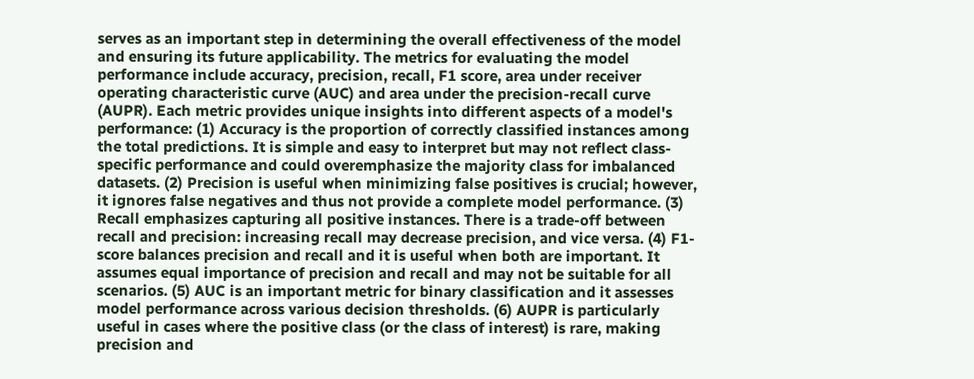serves as an important step in determining the overall effectiveness of the model and ensuring its future applicability. The metrics for evaluating the model performance include accuracy, precision, recall, F1 score, area under receiver operating characteristic curve (AUC) and area under the precision-recall curve (AUPR). Each metric provides unique insights into different aspects of a model's performance: (1) Accuracy is the proportion of correctly classified instances among the total predictions. It is simple and easy to interpret but may not reflect class-specific performance and could overemphasize the majority class for imbalanced datasets. (2) Precision is useful when minimizing false positives is crucial; however, it ignores false negatives and thus not provide a complete model performance. (3) Recall emphasizes capturing all positive instances. There is a trade-off between recall and precision: increasing recall may decrease precision, and vice versa. (4) F1-score balances precision and recall and it is useful when both are important. It assumes equal importance of precision and recall and may not be suitable for all scenarios. (5) AUC is an important metric for binary classification and it assesses model performance across various decision thresholds. (6) AUPR is particularly useful in cases where the positive class (or the class of interest) is rare, making precision and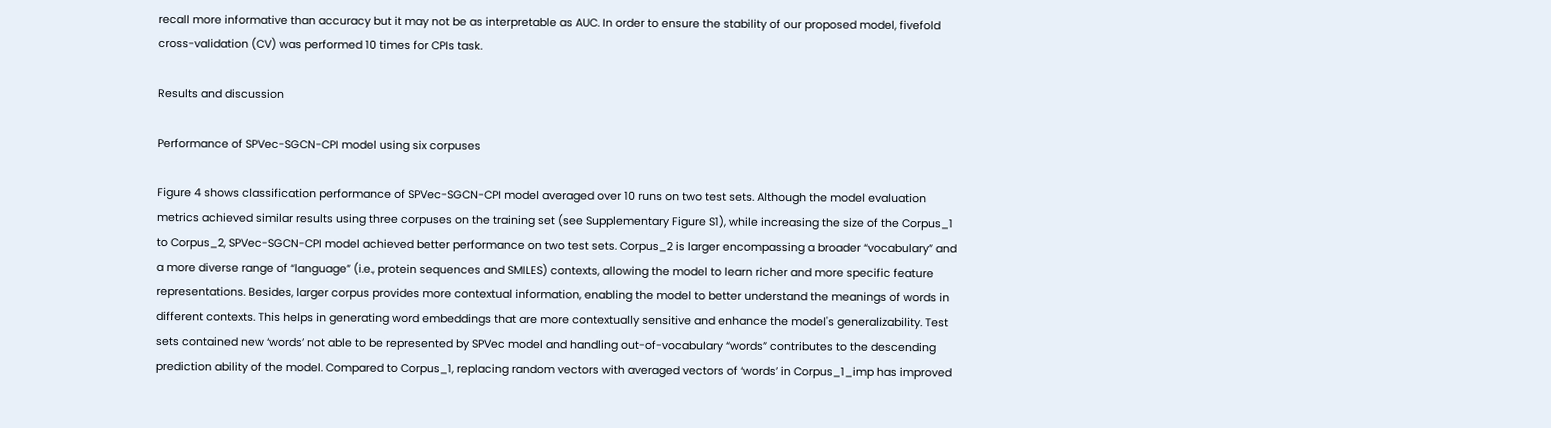recall more informative than accuracy but it may not be as interpretable as AUC. In order to ensure the stability of our proposed model, fivefold cross-validation (CV) was performed 10 times for CPIs task.

Results and discussion

Performance of SPVec-SGCN-CPI model using six corpuses

Figure 4 shows classification performance of SPVec-SGCN-CPI model averaged over 10 runs on two test sets. Although the model evaluation metrics achieved similar results using three corpuses on the training set (see Supplementary Figure S1), while increasing the size of the Corpus_1 to Corpus_2, SPVec-SGCN-CPI model achieved better performance on two test sets. Corpus_2 is larger encompassing a broader “vocabulary” and a more diverse range of “language” (i.e., protein sequences and SMILES) contexts, allowing the model to learn richer and more specific feature representations. Besides, larger corpus provides more contextual information, enabling the model to better understand the meanings of words in different contexts. This helps in generating word embeddings that are more contextually sensitive and enhance the model's generalizability. Test sets contained new ‘words’ not able to be represented by SPVec model and handling out-of-vocabulary “words” contributes to the descending prediction ability of the model. Compared to Corpus_1, replacing random vectors with averaged vectors of ‘words’ in Corpus_1_imp has improved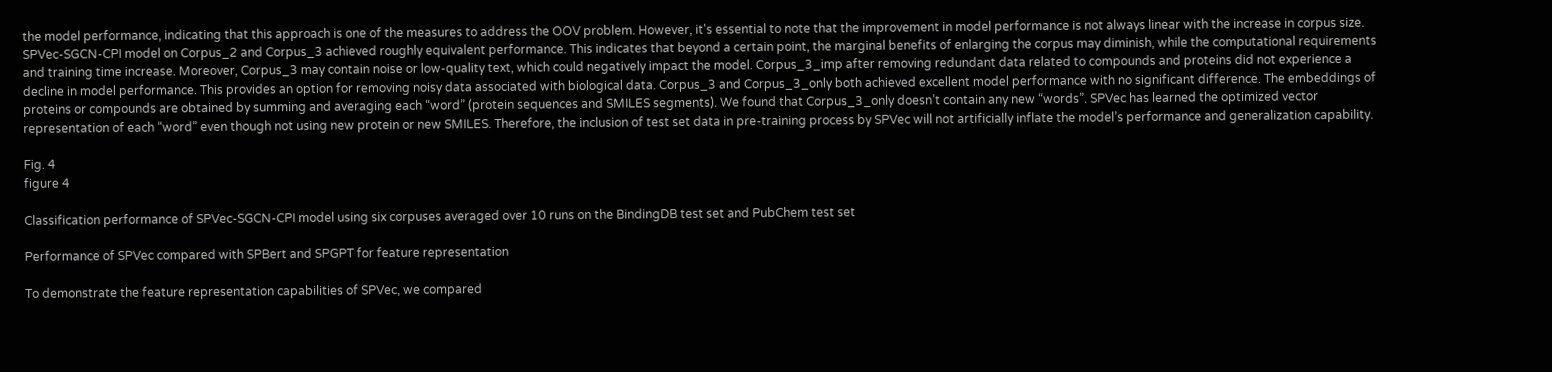the model performance, indicating that this approach is one of the measures to address the OOV problem. However, it's essential to note that the improvement in model performance is not always linear with the increase in corpus size. SPVec-SGCN-CPI model on Corpus_2 and Corpus_3 achieved roughly equivalent performance. This indicates that beyond a certain point, the marginal benefits of enlarging the corpus may diminish, while the computational requirements and training time increase. Moreover, Corpus_3 may contain noise or low-quality text, which could negatively impact the model. Corpus_3_imp after removing redundant data related to compounds and proteins did not experience a decline in model performance. This provides an option for removing noisy data associated with biological data. Corpus_3 and Corpus_3_only both achieved excellent model performance with no significant difference. The embeddings of proteins or compounds are obtained by summing and averaging each “word” (protein sequences and SMILES segments). We found that Corpus_3_only doesn’t contain any new “words”. SPVec has learned the optimized vector representation of each “word” even though not using new protein or new SMILES. Therefore, the inclusion of test set data in pre-training process by SPVec will not artificially inflate the model’s performance and generalization capability.

Fig. 4
figure 4

Classification performance of SPVec-SGCN-CPI model using six corpuses averaged over 10 runs on the BindingDB test set and PubChem test set

Performance of SPVec compared with SPBert and SPGPT for feature representation

To demonstrate the feature representation capabilities of SPVec, we compared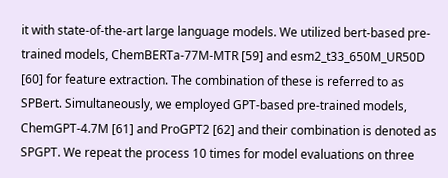it with state-of-the-art large language models. We utilized bert-based pre-trained models, ChemBERTa-77M-MTR [59] and esm2_t33_650M_UR50D [60] for feature extraction. The combination of these is referred to as SPBert. Simultaneously, we employed GPT-based pre-trained models, ChemGPT-4.7M [61] and ProGPT2 [62] and their combination is denoted as SPGPT. We repeat the process 10 times for model evaluations on three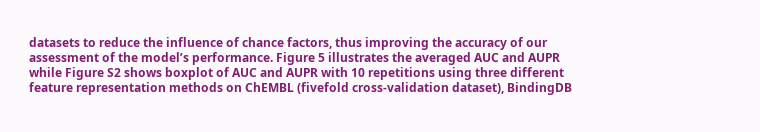datasets to reduce the influence of chance factors, thus improving the accuracy of our assessment of the model’s performance. Figure 5 illustrates the averaged AUC and AUPR while Figure S2 shows boxplot of AUC and AUPR with 10 repetitions using three different feature representation methods on ChEMBL (fivefold cross-validation dataset), BindingDB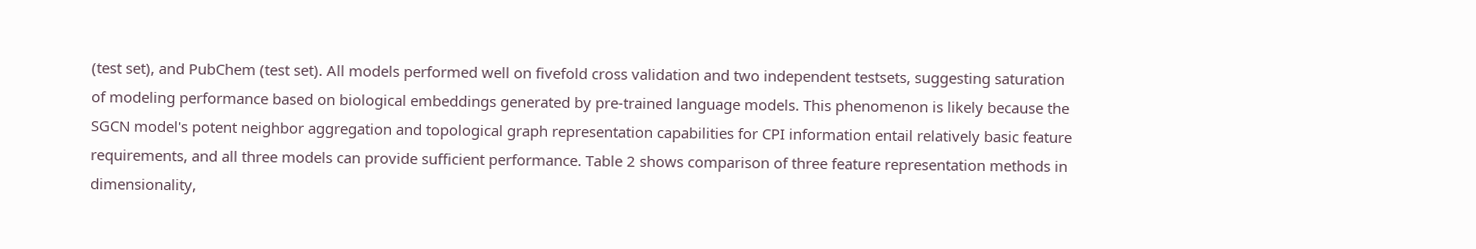(test set), and PubChem (test set). All models performed well on fivefold cross validation and two independent testsets, suggesting saturation of modeling performance based on biological embeddings generated by pre-trained language models. This phenomenon is likely because the SGCN model's potent neighbor aggregation and topological graph representation capabilities for CPI information entail relatively basic feature requirements, and all three models can provide sufficient performance. Table 2 shows comparison of three feature representation methods in dimensionality,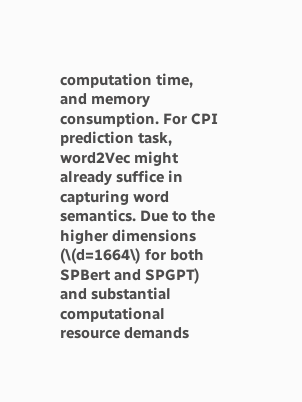computation time, and memory consumption. For CPI prediction task, word2Vec might already suffice in capturing word semantics. Due to the higher dimensions (\(d=1664\) for both SPBert and SPGPT) and substantial computational resource demands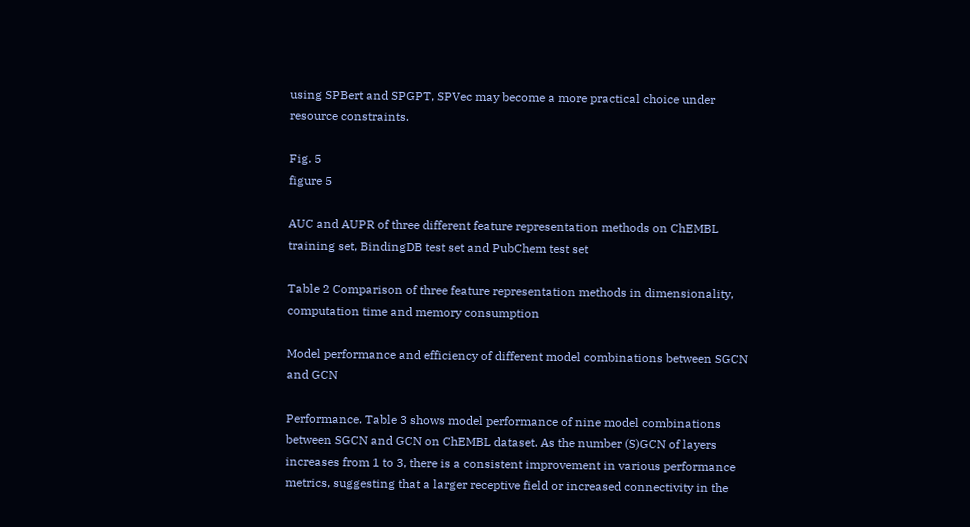using SPBert and SPGPT, SPVec may become a more practical choice under resource constraints.

Fig. 5
figure 5

AUC and AUPR of three different feature representation methods on ChEMBL training set, BindingDB test set and PubChem test set

Table 2 Comparison of three feature representation methods in dimensionality, computation time and memory consumption

Model performance and efficiency of different model combinations between SGCN and GCN

Performance. Table 3 shows model performance of nine model combinations between SGCN and GCN on ChEMBL dataset. As the number (S)GCN of layers increases from 1 to 3, there is a consistent improvement in various performance metrics, suggesting that a larger receptive field or increased connectivity in the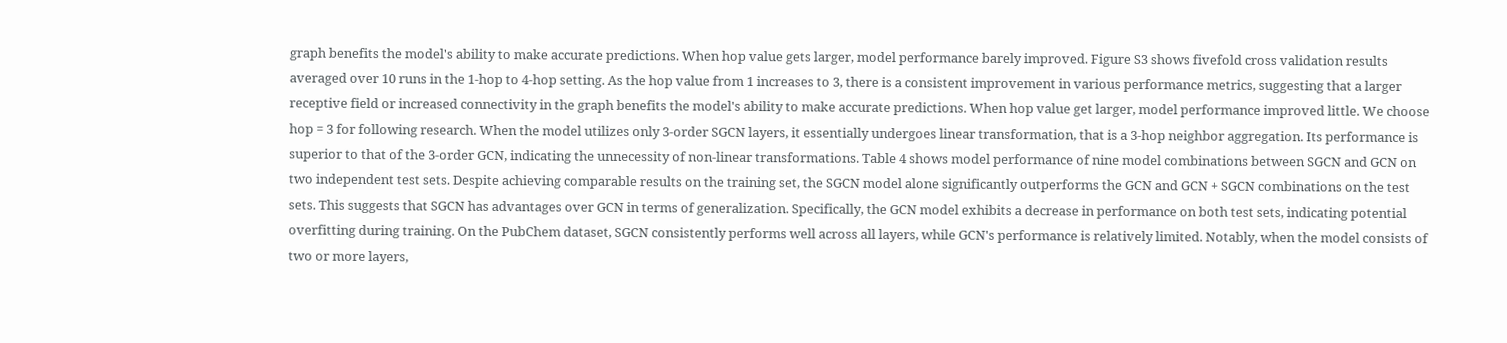graph benefits the model's ability to make accurate predictions. When hop value gets larger, model performance barely improved. Figure S3 shows fivefold cross validation results averaged over 10 runs in the 1-hop to 4-hop setting. As the hop value from 1 increases to 3, there is a consistent improvement in various performance metrics, suggesting that a larger receptive field or increased connectivity in the graph benefits the model's ability to make accurate predictions. When hop value get larger, model performance improved little. We choose hop = 3 for following research. When the model utilizes only 3-order SGCN layers, it essentially undergoes linear transformation, that is a 3-hop neighbor aggregation. Its performance is superior to that of the 3-order GCN, indicating the unnecessity of non-linear transformations. Table 4 shows model performance of nine model combinations between SGCN and GCN on two independent test sets. Despite achieving comparable results on the training set, the SGCN model alone significantly outperforms the GCN and GCN + SGCN combinations on the test sets. This suggests that SGCN has advantages over GCN in terms of generalization. Specifically, the GCN model exhibits a decrease in performance on both test sets, indicating potential overfitting during training. On the PubChem dataset, SGCN consistently performs well across all layers, while GCN's performance is relatively limited. Notably, when the model consists of two or more layers,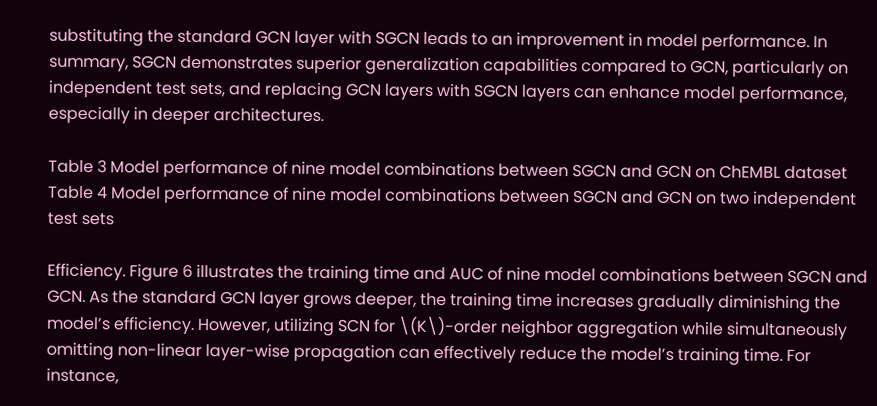substituting the standard GCN layer with SGCN leads to an improvement in model performance. In summary, SGCN demonstrates superior generalization capabilities compared to GCN, particularly on independent test sets, and replacing GCN layers with SGCN layers can enhance model performance, especially in deeper architectures.

Table 3 Model performance of nine model combinations between SGCN and GCN on ChEMBL dataset
Table 4 Model performance of nine model combinations between SGCN and GCN on two independent test sets

Efficiency. Figure 6 illustrates the training time and AUC of nine model combinations between SGCN and GCN. As the standard GCN layer grows deeper, the training time increases gradually diminishing the model’s efficiency. However, utilizing SCN for \(K\)-order neighbor aggregation while simultaneously omitting non-linear layer-wise propagation can effectively reduce the model’s training time. For instance,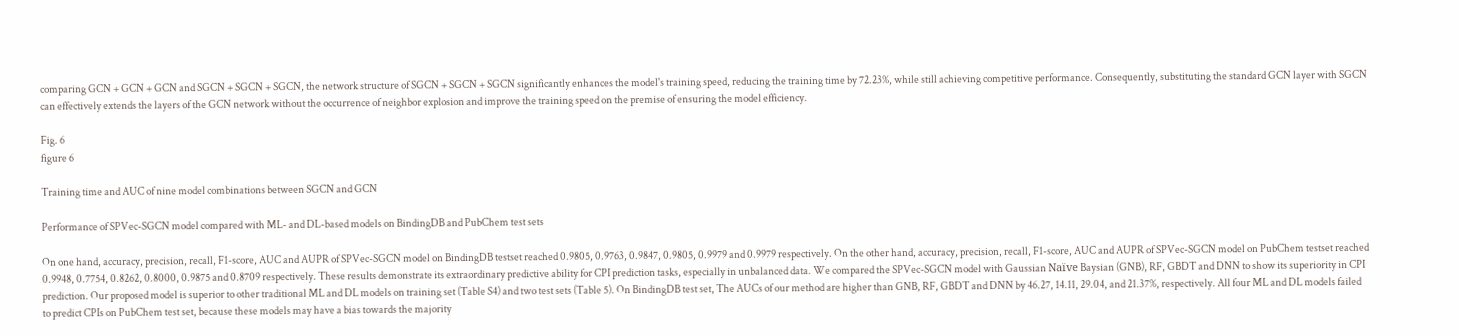comparing GCN + GCN + GCN and SGCN + SGCN + SGCN, the network structure of SGCN + SGCN + SGCN significantly enhances the model's training speed, reducing the training time by 72.23%, while still achieving competitive performance. Consequently, substituting the standard GCN layer with SGCN can effectively extends the layers of the GCN network without the occurrence of neighbor explosion and improve the training speed on the premise of ensuring the model efficiency.

Fig. 6
figure 6

Training time and AUC of nine model combinations between SGCN and GCN

Performance of SPVec-SGCN model compared with ML- and DL-based models on BindingDB and PubChem test sets

On one hand, accuracy, precision, recall, F1-score, AUC and AUPR of SPVec-SGCN model on BindingDB testset reached 0.9805, 0.9763, 0.9847, 0.9805, 0.9979 and 0.9979 respectively. On the other hand, accuracy, precision, recall, F1-score, AUC and AUPR of SPVec-SGCN model on PubChem testset reached 0.9948, 0.7754, 0.8262, 0.8000, 0.9875 and 0.8709 respectively. These results demonstrate its extraordinary predictive ability for CPI prediction tasks, especially in unbalanced data. We compared the SPVec-SGCN model with Gaussian Naïve Baysian (GNB), RF, GBDT and DNN to show its superiority in CPI prediction. Our proposed model is superior to other traditional ML and DL models on training set (Table S4) and two test sets (Table 5). On BindingDB test set, The AUCs of our method are higher than GNB, RF, GBDT and DNN by 46.27, 14.11, 29.04, and 21.37%, respectively. All four ML and DL models failed to predict CPIs on PubChem test set, because these models may have a bias towards the majority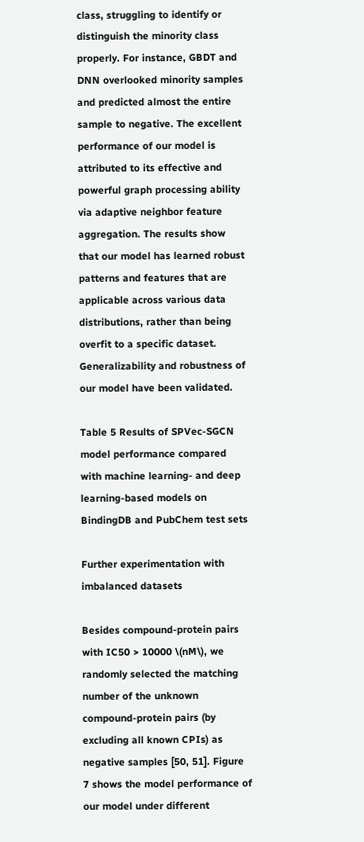class, struggling to identify or distinguish the minority class properly. For instance, GBDT and DNN overlooked minority samples and predicted almost the entire sample to negative. The excellent performance of our model is attributed to its effective and powerful graph processing ability via adaptive neighbor feature aggregation. The results show that our model has learned robust patterns and features that are applicable across various data distributions, rather than being overfit to a specific dataset. Generalizability and robustness of our model have been validated.

Table 5 Results of SPVec-SGCN model performance compared with machine learning- and deep learning-based models on BindingDB and PubChem test sets

Further experimentation with imbalanced datasets

Besides compound-protein pairs with IC50 > 10000 \(nM\), we randomly selected the matching number of the unknown compound-protein pairs (by excluding all known CPIs) as negative samples [50, 51]. Figure 7 shows the model performance of our model under different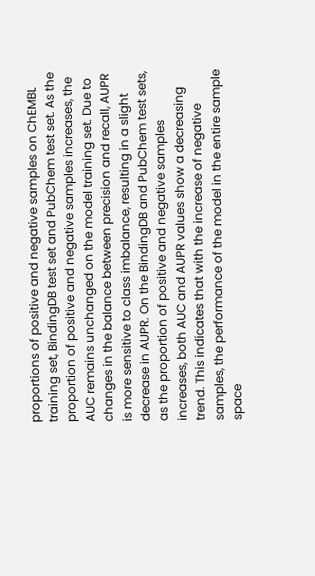proportions of positive and negative samples on ChEMBL training set, BindingDB test set and PubChem test set. As the proportion of positive and negative samples increases, the AUC remains unchanged on the model training set. Due to changes in the balance between precision and recall, AUPR is more sensitive to class imbalance, resulting in a slight decrease in AUPR. On the BindingDB and PubChem test sets, as the proportion of positive and negative samples increases, both AUC and AUPR values show a decreasing trend. This indicates that with the increase of negative samples, the performance of the model in the entire sample space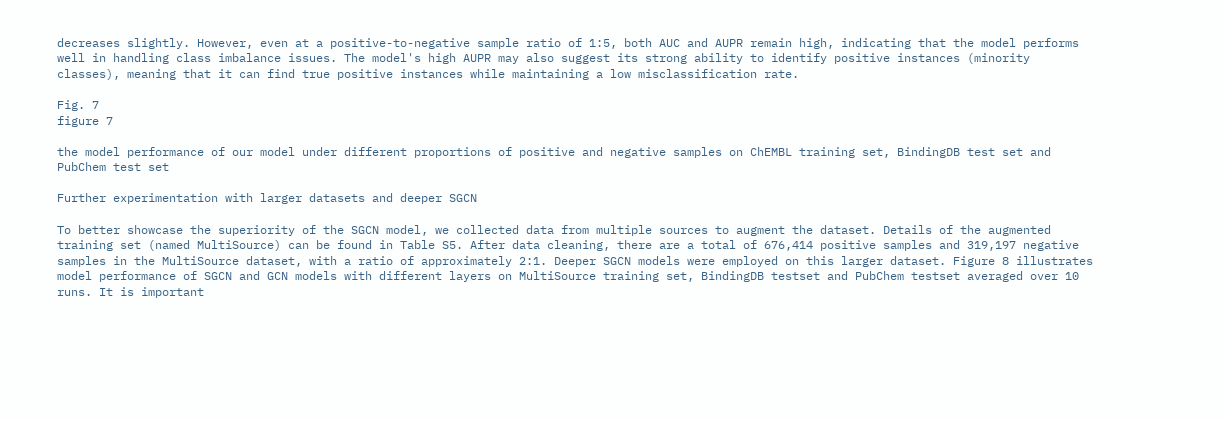decreases slightly. However, even at a positive-to-negative sample ratio of 1:5, both AUC and AUPR remain high, indicating that the model performs well in handling class imbalance issues. The model's high AUPR may also suggest its strong ability to identify positive instances (minority classes), meaning that it can find true positive instances while maintaining a low misclassification rate.

Fig. 7
figure 7

the model performance of our model under different proportions of positive and negative samples on ChEMBL training set, BindingDB test set and PubChem test set

Further experimentation with larger datasets and deeper SGCN

To better showcase the superiority of the SGCN model, we collected data from multiple sources to augment the dataset. Details of the augmented training set (named MultiSource) can be found in Table S5. After data cleaning, there are a total of 676,414 positive samples and 319,197 negative samples in the MultiSource dataset, with a ratio of approximately 2:1. Deeper SGCN models were employed on this larger dataset. Figure 8 illustrates model performance of SGCN and GCN models with different layers on MultiSource training set, BindingDB testset and PubChem testset averaged over 10 runs. It is important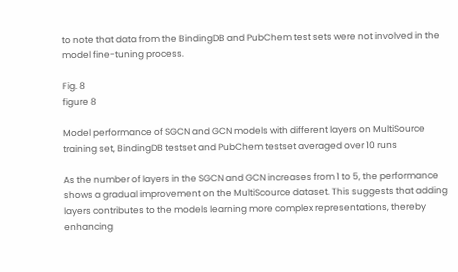to note that data from the BindingDB and PubChem test sets were not involved in the model fine-tuning process.

Fig. 8
figure 8

Model performance of SGCN and GCN models with different layers on MultiSource training set, BindingDB testset and PubChem testset averaged over 10 runs

As the number of layers in the SGCN and GCN increases from 1 to 5, the performance shows a gradual improvement on the MultiScource dataset. This suggests that adding layers contributes to the models learning more complex representations, thereby enhancing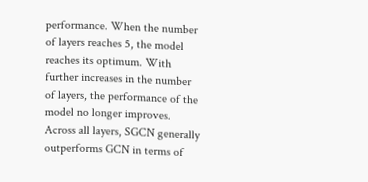performance. When the number of layers reaches 5, the model reaches its optimum. With further increases in the number of layers, the performance of the model no longer improves. Across all layers, SGCN generally outperforms GCN in terms of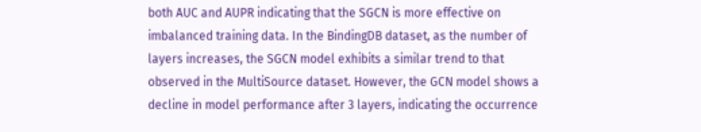both AUC and AUPR indicating that the SGCN is more effective on imbalanced training data. In the BindingDB dataset, as the number of layers increases, the SGCN model exhibits a similar trend to that observed in the MultiSource dataset. However, the GCN model shows a decline in model performance after 3 layers, indicating the occurrence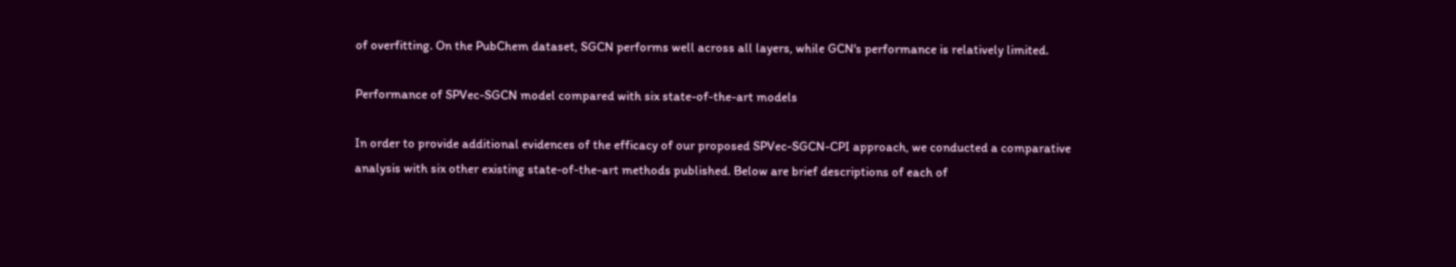of overfitting. On the PubChem dataset, SGCN performs well across all layers, while GCN's performance is relatively limited.

Performance of SPVec-SGCN model compared with six state-of-the-art models

In order to provide additional evidences of the efficacy of our proposed SPVec-SGCN-CPI approach, we conducted a comparative analysis with six other existing state-of-the-art methods published. Below are brief descriptions of each of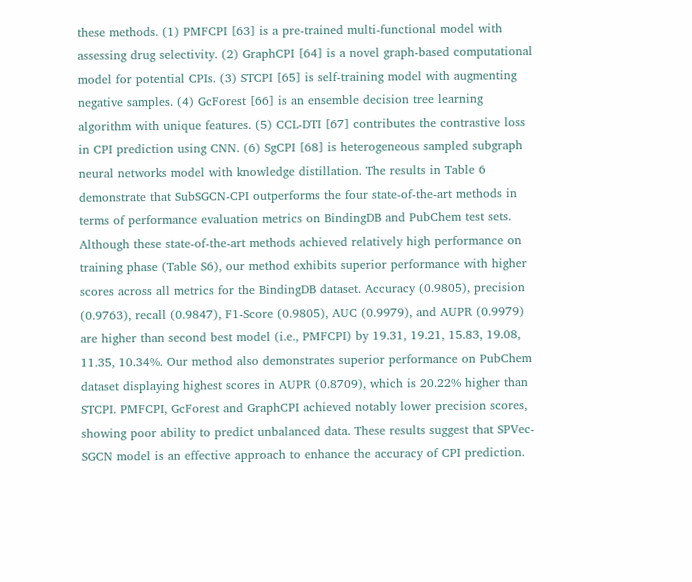these methods. (1) PMFCPI [63] is a pre-trained multi-functional model with assessing drug selectivity. (2) GraphCPI [64] is a novel graph-based computational model for potential CPIs. (3) STCPI [65] is self-training model with augmenting negative samples. (4) GcForest [66] is an ensemble decision tree learning algorithm with unique features. (5) CCL-DTI [67] contributes the contrastive loss in CPI prediction using CNN. (6) SgCPI [68] is heterogeneous sampled subgraph neural networks model with knowledge distillation. The results in Table 6 demonstrate that SubSGCN-CPI outperforms the four state-of-the-art methods in terms of performance evaluation metrics on BindingDB and PubChem test sets. Although these state-of-the-art methods achieved relatively high performance on training phase (Table S6), our method exhibits superior performance with higher scores across all metrics for the BindingDB dataset. Accuracy (0.9805), precision (0.9763), recall (0.9847), F1-Score (0.9805), AUC (0.9979), and AUPR (0.9979) are higher than second best model (i.e., PMFCPI) by 19.31, 19.21, 15.83, 19.08, 11.35, 10.34%. Our method also demonstrates superior performance on PubChem dataset displaying highest scores in AUPR (0.8709), which is 20.22% higher than STCPI. PMFCPI, GcForest and GraphCPI achieved notably lower precision scores, showing poor ability to predict unbalanced data. These results suggest that SPVec-SGCN model is an effective approach to enhance the accuracy of CPI prediction.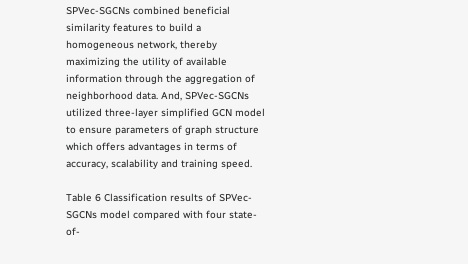SPVec-SGCNs combined beneficial similarity features to build a homogeneous network, thereby maximizing the utility of available information through the aggregation of neighborhood data. And, SPVec-SGCNs utilized three-layer simplified GCN model to ensure parameters of graph structure which offers advantages in terms of accuracy, scalability and training speed.

Table 6 Classification results of SPVec-SGCNs model compared with four state-of-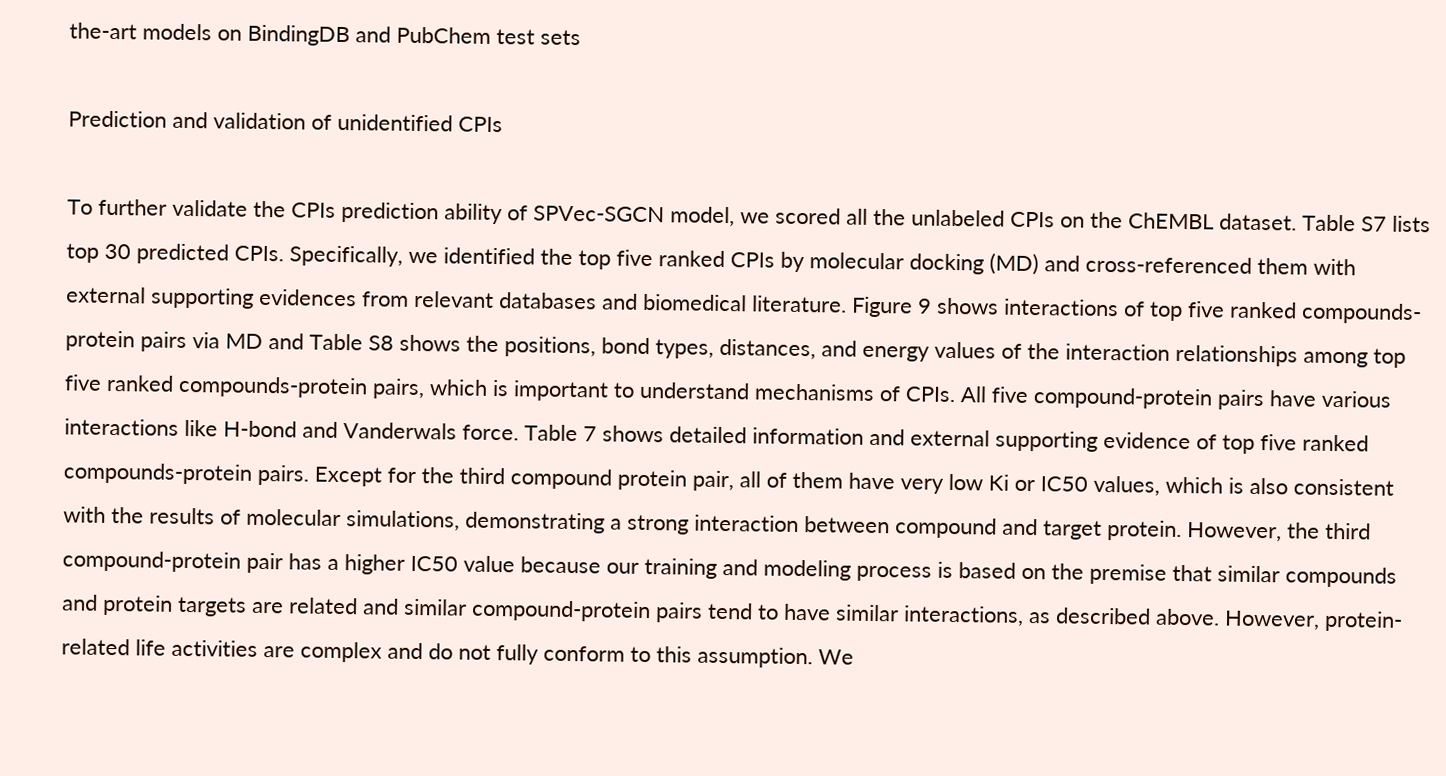the-art models on BindingDB and PubChem test sets

Prediction and validation of unidentified CPIs

To further validate the CPIs prediction ability of SPVec-SGCN model, we scored all the unlabeled CPIs on the ChEMBL dataset. Table S7 lists top 30 predicted CPIs. Specifically, we identified the top five ranked CPIs by molecular docking (MD) and cross-referenced them with external supporting evidences from relevant databases and biomedical literature. Figure 9 shows interactions of top five ranked compounds-protein pairs via MD and Table S8 shows the positions, bond types, distances, and energy values of the interaction relationships among top five ranked compounds-protein pairs, which is important to understand mechanisms of CPIs. All five compound-protein pairs have various interactions like H-bond and Vanderwals force. Table 7 shows detailed information and external supporting evidence of top five ranked compounds-protein pairs. Except for the third compound protein pair, all of them have very low Ki or IC50 values, which is also consistent with the results of molecular simulations, demonstrating a strong interaction between compound and target protein. However, the third compound-protein pair has a higher IC50 value because our training and modeling process is based on the premise that similar compounds and protein targets are related and similar compound-protein pairs tend to have similar interactions, as described above. However, protein-related life activities are complex and do not fully conform to this assumption. We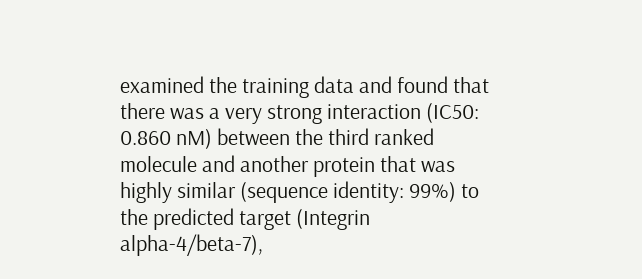examined the training data and found that there was a very strong interaction (IC50: 0.860 nM) between the third ranked molecule and another protein that was highly similar (sequence identity: 99%) to the predicted target (Integrin alpha-4/beta-7),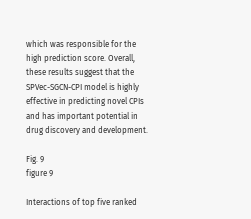which was responsible for the high prediction score. Overall, these results suggest that the SPVec-SGCN-CPI model is highly effective in predicting novel CPIs and has important potential in drug discovery and development.

Fig. 9
figure 9

Interactions of top five ranked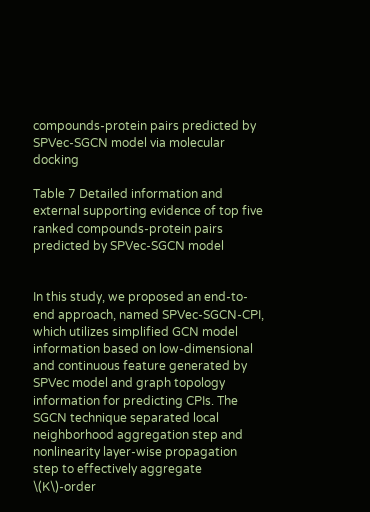compounds-protein pairs predicted by SPVec-SGCN model via molecular docking

Table 7 Detailed information and external supporting evidence of top five ranked compounds-protein pairs predicted by SPVec-SGCN model


In this study, we proposed an end-to-end approach, named SPVec-SGCN-CPI, which utilizes simplified GCN model information based on low-dimensional and continuous feature generated by SPVec model and graph topology information for predicting CPIs. The SGCN technique separated local neighborhood aggregation step and nonlinearity layer-wise propagation step to effectively aggregate \(K\)-order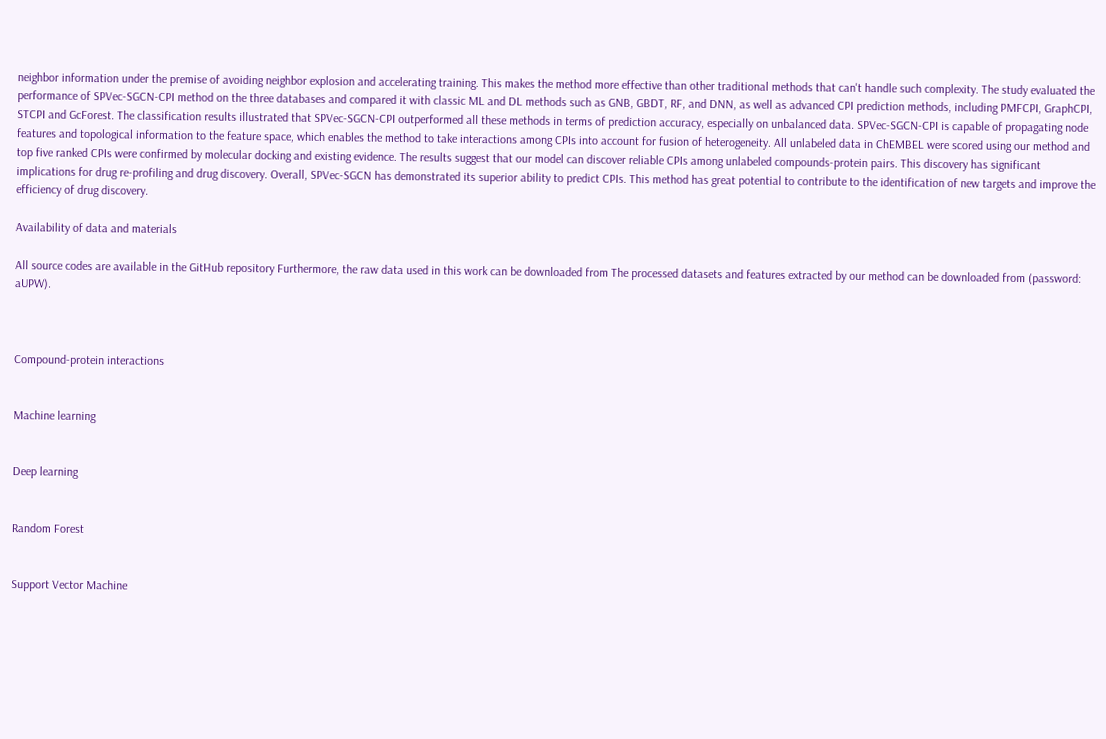neighbor information under the premise of avoiding neighbor explosion and accelerating training. This makes the method more effective than other traditional methods that can't handle such complexity. The study evaluated the performance of SPVec-SGCN-CPI method on the three databases and compared it with classic ML and DL methods such as GNB, GBDT, RF, and DNN, as well as advanced CPI prediction methods, including PMFCPI, GraphCPI, STCPI and GcForest. The classification results illustrated that SPVec-SGCN-CPI outperformed all these methods in terms of prediction accuracy, especially on unbalanced data. SPVec-SGCN-CPI is capable of propagating node features and topological information to the feature space, which enables the method to take interactions among CPIs into account for fusion of heterogeneity. All unlabeled data in ChEMBEL were scored using our method and top five ranked CPIs were confirmed by molecular docking and existing evidence. The results suggest that our model can discover reliable CPIs among unlabeled compounds-protein pairs. This discovery has significant implications for drug re-profiling and drug discovery. Overall, SPVec-SGCN has demonstrated its superior ability to predict CPIs. This method has great potential to contribute to the identification of new targets and improve the efficiency of drug discovery.

Availability of data and materials

All source codes are available in the GitHub repository Furthermore, the raw data used in this work can be downloaded from The processed datasets and features extracted by our method can be downloaded from (password: aUPW).



Compound-protein interactions


Machine learning


Deep learning


Random Forest


Support Vector Machine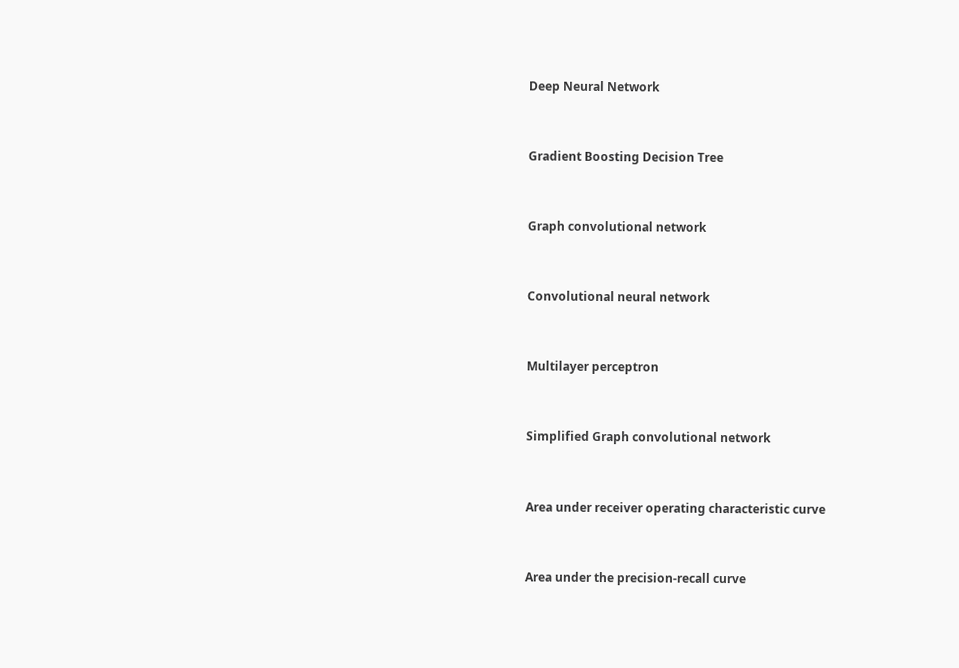Deep Neural Network


Gradient Boosting Decision Tree


Graph convolutional network


Convolutional neural network


Multilayer perceptron


Simplified Graph convolutional network


Area under receiver operating characteristic curve


Area under the precision-recall curve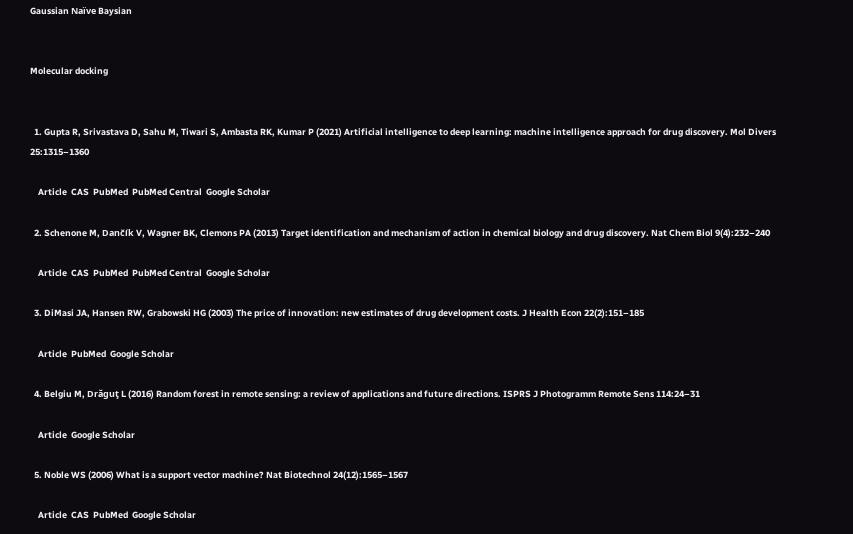Gaussian Naïve Baysian


Molecular docking


  1. Gupta R, Srivastava D, Sahu M, Tiwari S, Ambasta RK, Kumar P (2021) Artificial intelligence to deep learning: machine intelligence approach for drug discovery. Mol Divers 25:1315–1360

    Article  CAS  PubMed  PubMed Central  Google Scholar

  2. Schenone M, Dančík V, Wagner BK, Clemons PA (2013) Target identification and mechanism of action in chemical biology and drug discovery. Nat Chem Biol 9(4):232–240

    Article  CAS  PubMed  PubMed Central  Google Scholar

  3. DiMasi JA, Hansen RW, Grabowski HG (2003) The price of innovation: new estimates of drug development costs. J Health Econ 22(2):151–185

    Article  PubMed  Google Scholar

  4. Belgiu M, Drăguţ L (2016) Random forest in remote sensing: a review of applications and future directions. ISPRS J Photogramm Remote Sens 114:24–31

    Article  Google Scholar

  5. Noble WS (2006) What is a support vector machine? Nat Biotechnol 24(12):1565–1567

    Article  CAS  PubMed  Google Scholar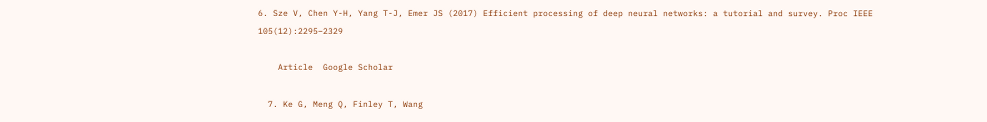6. Sze V, Chen Y-H, Yang T-J, Emer JS (2017) Efficient processing of deep neural networks: a tutorial and survey. Proc IEEE 105(12):2295–2329

    Article  Google Scholar

  7. Ke G, Meng Q, Finley T, Wang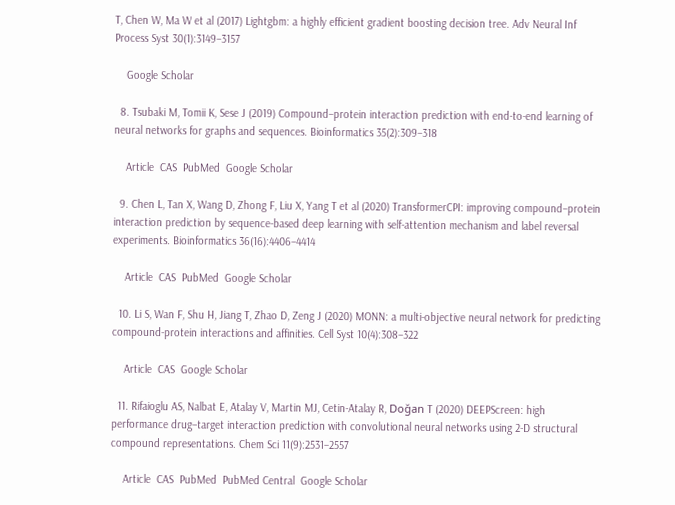T, Chen W, Ma W et al (2017) Lightgbm: a highly efficient gradient boosting decision tree. Adv Neural Inf Process Syst 30(1):3149–3157

    Google Scholar

  8. Tsubaki M, Tomii K, Sese J (2019) Compound–protein interaction prediction with end-to-end learning of neural networks for graphs and sequences. Bioinformatics 35(2):309–318

    Article  CAS  PubMed  Google Scholar

  9. Chen L, Tan X, Wang D, Zhong F, Liu X, Yang T et al (2020) TransformerCPI: improving compound–protein interaction prediction by sequence-based deep learning with self-attention mechanism and label reversal experiments. Bioinformatics 36(16):4406–4414

    Article  CAS  PubMed  Google Scholar

  10. Li S, Wan F, Shu H, Jiang T, Zhao D, Zeng J (2020) MONN: a multi-objective neural network for predicting compound-protein interactions and affinities. Cell Syst 10(4):308–322

    Article  CAS  Google Scholar

  11. Rifaioglu AS, Nalbat E, Atalay V, Martin MJ, Cetin-Atalay R, Doğan T (2020) DEEPScreen: high performance drug–target interaction prediction with convolutional neural networks using 2-D structural compound representations. Chem Sci 11(9):2531–2557

    Article  CAS  PubMed  PubMed Central  Google Scholar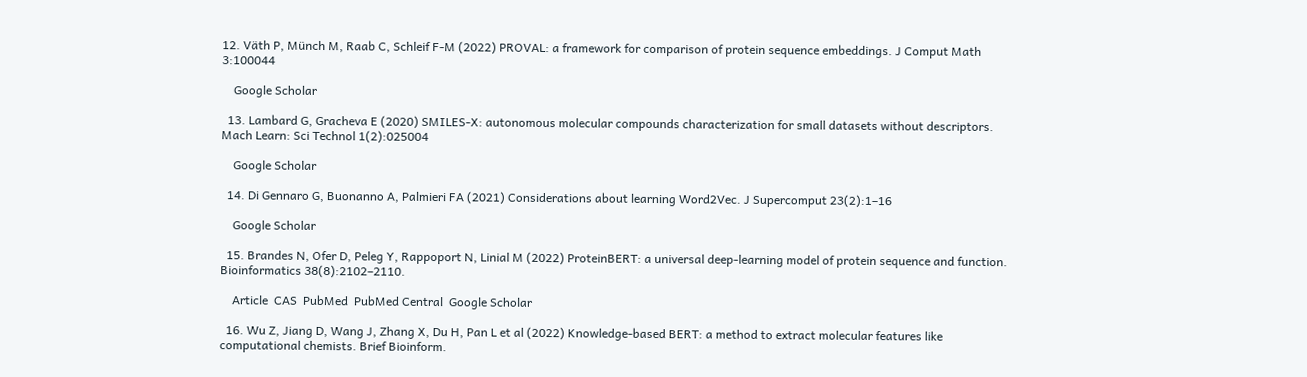12. Väth P, Münch M, Raab C, Schleif F-M (2022) PROVAL: a framework for comparison of protein sequence embeddings. J Comput Math 3:100044

    Google Scholar

  13. Lambard G, Gracheva E (2020) SMILES-X: autonomous molecular compounds characterization for small datasets without descriptors. Mach Learn: Sci Technol 1(2):025004

    Google Scholar

  14. Di Gennaro G, Buonanno A, Palmieri FA (2021) Considerations about learning Word2Vec. J Supercomput 23(2):1–16

    Google Scholar

  15. Brandes N, Ofer D, Peleg Y, Rappoport N, Linial M (2022) ProteinBERT: a universal deep-learning model of protein sequence and function. Bioinformatics 38(8):2102–2110.

    Article  CAS  PubMed  PubMed Central  Google Scholar

  16. Wu Z, Jiang D, Wang J, Zhang X, Du H, Pan L et al (2022) Knowledge-based BERT: a method to extract molecular features like computational chemists. Brief Bioinform.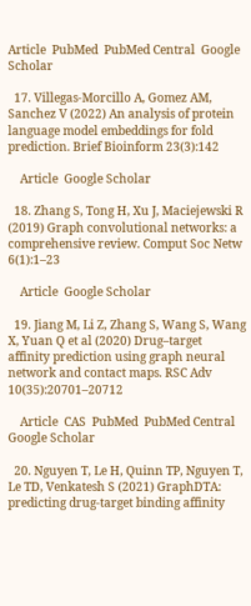Article  PubMed  PubMed Central  Google Scholar

  17. Villegas-Morcillo A, Gomez AM, Sanchez V (2022) An analysis of protein language model embeddings for fold prediction. Brief Bioinform 23(3):142

    Article  Google Scholar

  18. Zhang S, Tong H, Xu J, Maciejewski R (2019) Graph convolutional networks: a comprehensive review. Comput Soc Netw 6(1):1–23

    Article  Google Scholar

  19. Jiang M, Li Z, Zhang S, Wang S, Wang X, Yuan Q et al (2020) Drug–target affinity prediction using graph neural network and contact maps. RSC Adv 10(35):20701–20712

    Article  CAS  PubMed  PubMed Central  Google Scholar

  20. Nguyen T, Le H, Quinn TP, Nguyen T, Le TD, Venkatesh S (2021) GraphDTA: predicting drug-target binding affinity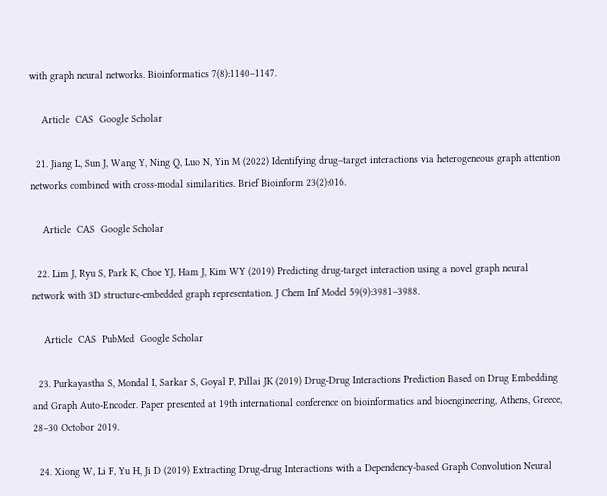with graph neural networks. Bioinformatics 7(8):1140–1147.

    Article  CAS  Google Scholar

  21. Jiang L, Sun J, Wang Y, Ning Q, Luo N, Yin M (2022) Identifying drug–target interactions via heterogeneous graph attention networks combined with cross-modal similarities. Brief Bioinform 23(2):016.

    Article  CAS  Google Scholar

  22. Lim J, Ryu S, Park K, Choe YJ, Ham J, Kim WY (2019) Predicting drug-target interaction using a novel graph neural network with 3D structure-embedded graph representation. J Chem Inf Model 59(9):3981–3988.

    Article  CAS  PubMed  Google Scholar

  23. Purkayastha S, Mondal I, Sarkar S, Goyal P, Pillai JK (2019) Drug-Drug Interactions Prediction Based on Drug Embedding and Graph Auto-Encoder. Paper presented at 19th international conference on bioinformatics and bioengineering, Athens, Greece, 28–30 Octobor 2019.

  24. Xiong W, Li F, Yu H, Ji D (2019) Extracting Drug-drug Interactions with a Dependency-based Graph Convolution Neural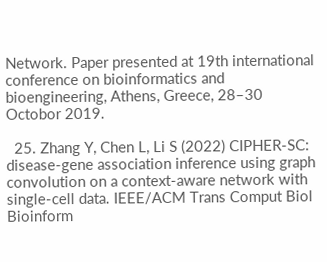Network. Paper presented at 19th international conference on bioinformatics and bioengineering, Athens, Greece, 28–30 Octobor 2019.

  25. Zhang Y, Chen L, Li S (2022) CIPHER-SC: disease-gene association inference using graph convolution on a context-aware network with single-cell data. IEEE/ACM Trans Comput Biol Bioinform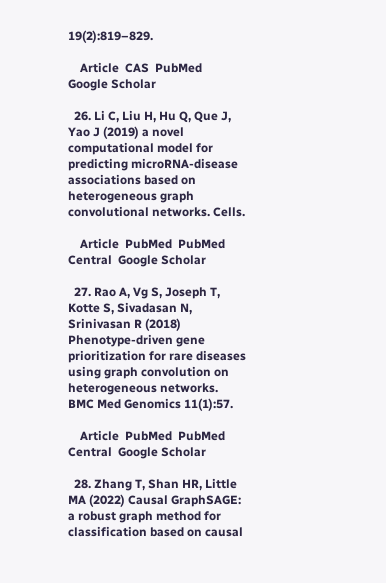19(2):819–829.

    Article  CAS  PubMed  Google Scholar

  26. Li C, Liu H, Hu Q, Que J, Yao J (2019) a novel computational model for predicting microRNA-disease associations based on heterogeneous graph convolutional networks. Cells.

    Article  PubMed  PubMed Central  Google Scholar

  27. Rao A, Vg S, Joseph T, Kotte S, Sivadasan N, Srinivasan R (2018) Phenotype-driven gene prioritization for rare diseases using graph convolution on heterogeneous networks. BMC Med Genomics 11(1):57.

    Article  PubMed  PubMed Central  Google Scholar

  28. Zhang T, Shan HR, Little MA (2022) Causal GraphSAGE: a robust graph method for classification based on causal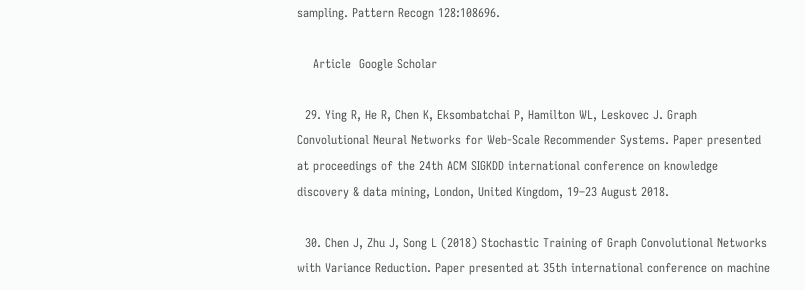sampling. Pattern Recogn 128:108696.

    Article  Google Scholar

  29. Ying R, He R, Chen K, Eksombatchai P, Hamilton WL, Leskovec J. Graph Convolutional Neural Networks for Web-Scale Recommender Systems. Paper presented at proceedings of the 24th ACM SIGKDD international conference on knowledge discovery & data mining, London, United Kingdom, 19–23 August 2018.

  30. Chen J, Zhu J, Song L (2018) Stochastic Training of Graph Convolutional Networks with Variance Reduction. Paper presented at 35th international conference on machine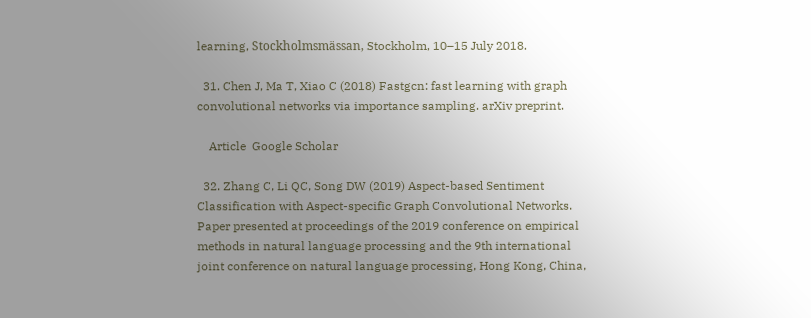learning, Stockholmsmässan, Stockholm, 10–15 July 2018.

  31. Chen J, Ma T, Xiao C (2018) Fastgcn: fast learning with graph convolutional networks via importance sampling. arXiv preprint.

    Article  Google Scholar

  32. Zhang C, Li QC, Song DW (2019) Aspect-based Sentiment Classification with Aspect-specific Graph Convolutional Networks. Paper presented at proceedings of the 2019 conference on empirical methods in natural language processing and the 9th international joint conference on natural language processing, Hong Kong, China,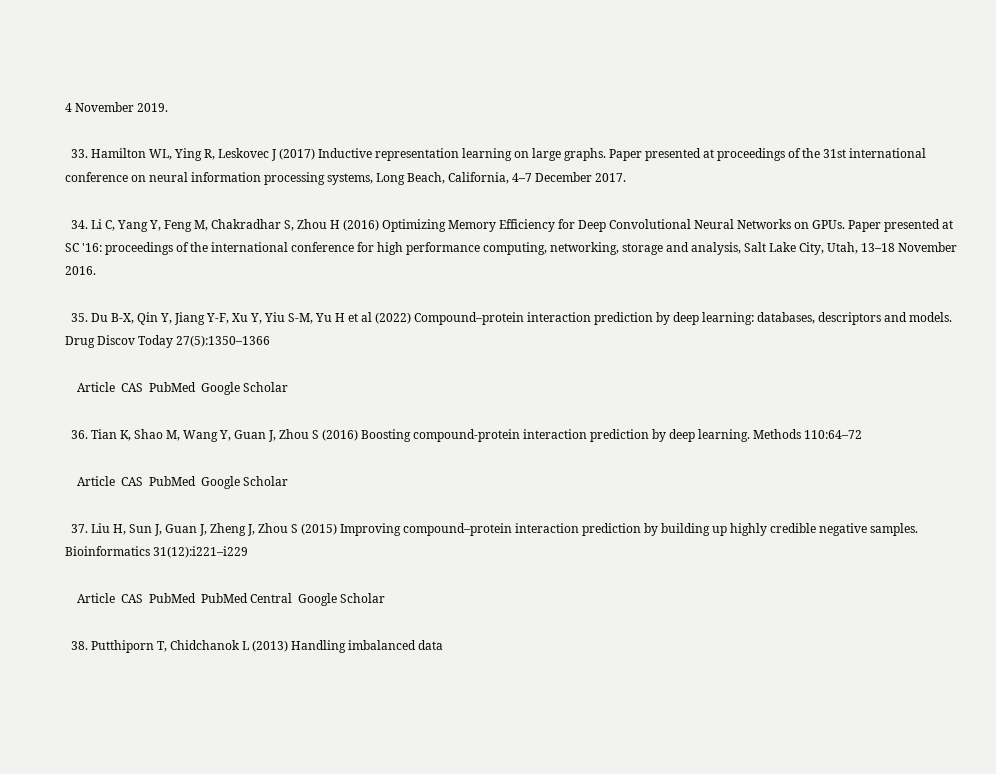4 November 2019.

  33. Hamilton WL, Ying R, Leskovec J (2017) Inductive representation learning on large graphs. Paper presented at proceedings of the 31st international conference on neural information processing systems, Long Beach, California, 4–7 December 2017.

  34. Li C, Yang Y, Feng M, Chakradhar S, Zhou H (2016) Optimizing Memory Efficiency for Deep Convolutional Neural Networks on GPUs. Paper presented at SC '16: proceedings of the international conference for high performance computing, networking, storage and analysis, Salt Lake City, Utah, 13–18 November 2016.

  35. Du B-X, Qin Y, Jiang Y-F, Xu Y, Yiu S-M, Yu H et al (2022) Compound–protein interaction prediction by deep learning: databases, descriptors and models. Drug Discov Today 27(5):1350–1366

    Article  CAS  PubMed  Google Scholar

  36. Tian K, Shao M, Wang Y, Guan J, Zhou S (2016) Boosting compound-protein interaction prediction by deep learning. Methods 110:64–72

    Article  CAS  PubMed  Google Scholar

  37. Liu H, Sun J, Guan J, Zheng J, Zhou S (2015) Improving compound–protein interaction prediction by building up highly credible negative samples. Bioinformatics 31(12):i221–i229

    Article  CAS  PubMed  PubMed Central  Google Scholar

  38. Putthiporn T, Chidchanok L (2013) Handling imbalanced data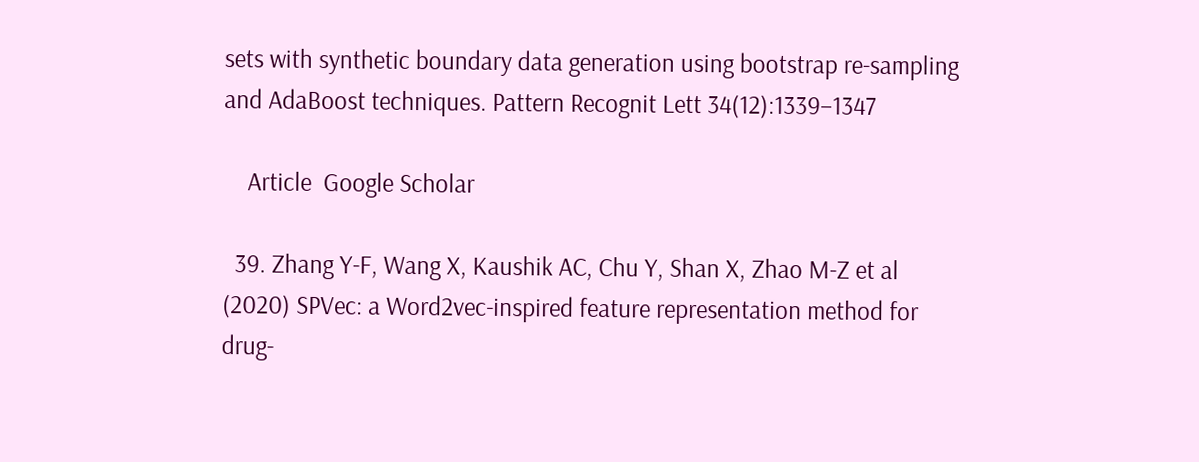sets with synthetic boundary data generation using bootstrap re-sampling and AdaBoost techniques. Pattern Recognit Lett 34(12):1339–1347

    Article  Google Scholar

  39. Zhang Y-F, Wang X, Kaushik AC, Chu Y, Shan X, Zhao M-Z et al (2020) SPVec: a Word2vec-inspired feature representation method for drug-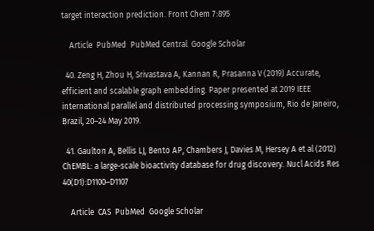target interaction prediction. Front Chem 7:895

    Article  PubMed  PubMed Central  Google Scholar

  40. Zeng H, Zhou H, Srivastava A, Kannan R, Prasanna V (2019) Accurate, efficient and scalable graph embedding. Paper presented at 2019 IEEE international parallel and distributed processing symposium, Rio de Janeiro, Brazil, 20–24 May 2019.

  41. Gaulton A, Bellis LJ, Bento AP, Chambers J, Davies M, Hersey A et al (2012) ChEMBL: a large-scale bioactivity database for drug discovery. Nucl Acids Res 40(D1):D1100–D1107

    Article  CAS  PubMed  Google Scholar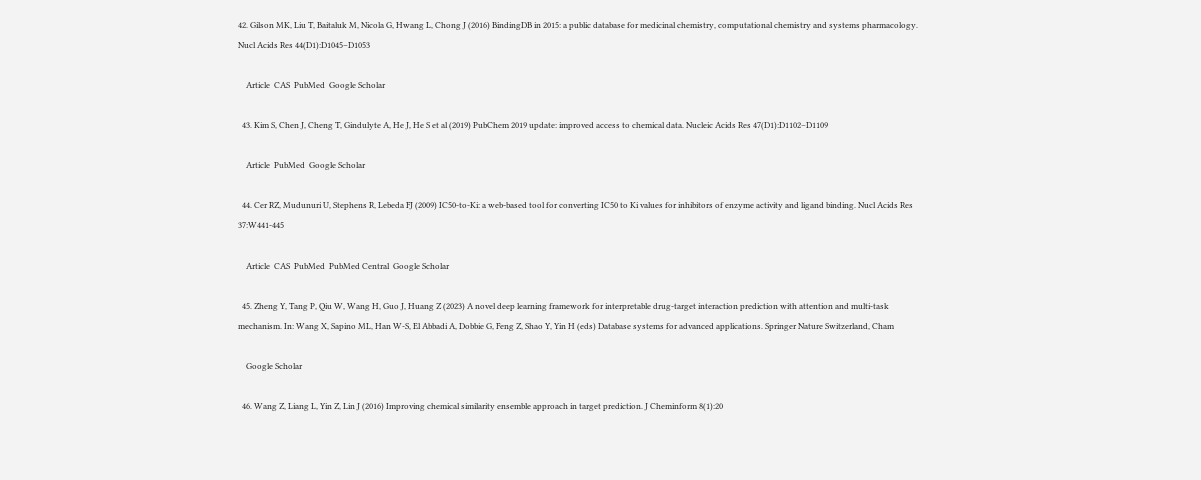42. Gilson MK, Liu T, Baitaluk M, Nicola G, Hwang L, Chong J (2016) BindingDB in 2015: a public database for medicinal chemistry, computational chemistry and systems pharmacology. Nucl Acids Res 44(D1):D1045–D1053

    Article  CAS  PubMed  Google Scholar

  43. Kim S, Chen J, Cheng T, Gindulyte A, He J, He S et al (2019) PubChem 2019 update: improved access to chemical data. Nucleic Acids Res 47(D1):D1102–D1109

    Article  PubMed  Google Scholar

  44. Cer RZ, Mudunuri U, Stephens R, Lebeda FJ (2009) IC50-to-Ki: a web-based tool for converting IC50 to Ki values for inhibitors of enzyme activity and ligand binding. Nucl Acids Res 37:W441-445

    Article  CAS  PubMed  PubMed Central  Google Scholar

  45. Zheng Y, Tang P, Qiu W, Wang H, Guo J, Huang Z (2023) A novel deep learning framework for interpretable drug-target interaction prediction with attention and multi-task mechanism. In: Wang X, Sapino ML, Han W-S, El Abbadi A, Dobbie G, Feng Z, Shao Y, Yin H (eds) Database systems for advanced applications. Springer Nature Switzerland, Cham

    Google Scholar

  46. Wang Z, Liang L, Yin Z, Lin J (2016) Improving chemical similarity ensemble approach in target prediction. J Cheminform 8(1):20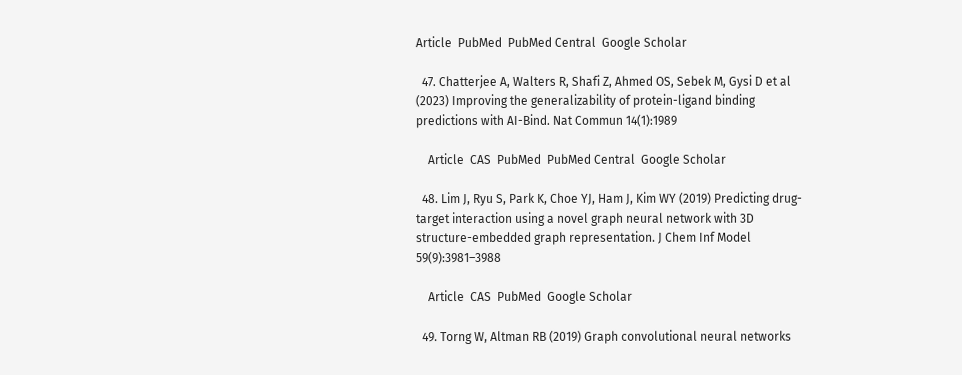Article  PubMed  PubMed Central  Google Scholar

  47. Chatterjee A, Walters R, Shafi Z, Ahmed OS, Sebek M, Gysi D et al (2023) Improving the generalizability of protein-ligand binding predictions with AI-Bind. Nat Commun 14(1):1989

    Article  CAS  PubMed  PubMed Central  Google Scholar

  48. Lim J, Ryu S, Park K, Choe YJ, Ham J, Kim WY (2019) Predicting drug-target interaction using a novel graph neural network with 3D structure-embedded graph representation. J Chem Inf Model 59(9):3981–3988

    Article  CAS  PubMed  Google Scholar

  49. Torng W, Altman RB (2019) Graph convolutional neural networks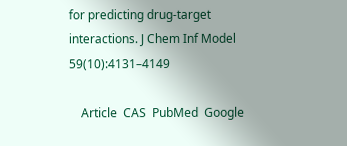for predicting drug-target interactions. J Chem Inf Model 59(10):4131–4149

    Article  CAS  PubMed  Google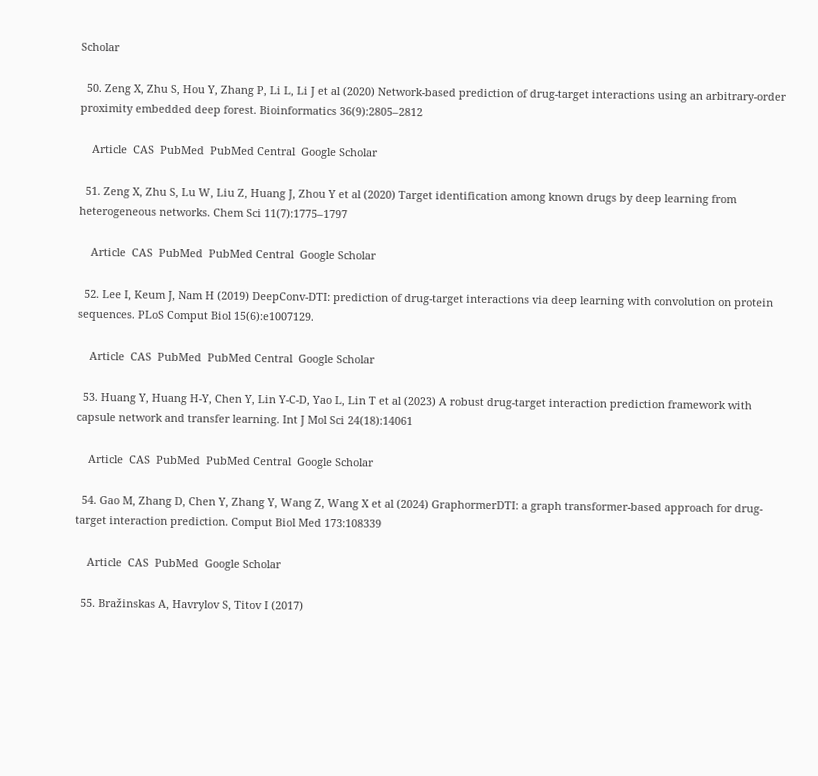Scholar

  50. Zeng X, Zhu S, Hou Y, Zhang P, Li L, Li J et al (2020) Network-based prediction of drug-target interactions using an arbitrary-order proximity embedded deep forest. Bioinformatics 36(9):2805–2812

    Article  CAS  PubMed  PubMed Central  Google Scholar

  51. Zeng X, Zhu S, Lu W, Liu Z, Huang J, Zhou Y et al (2020) Target identification among known drugs by deep learning from heterogeneous networks. Chem Sci 11(7):1775–1797

    Article  CAS  PubMed  PubMed Central  Google Scholar

  52. Lee I, Keum J, Nam H (2019) DeepConv-DTI: prediction of drug-target interactions via deep learning with convolution on protein sequences. PLoS Comput Biol 15(6):e1007129.

    Article  CAS  PubMed  PubMed Central  Google Scholar

  53. Huang Y, Huang H-Y, Chen Y, Lin Y-C-D, Yao L, Lin T et al (2023) A robust drug-target interaction prediction framework with capsule network and transfer learning. Int J Mol Sci 24(18):14061

    Article  CAS  PubMed  PubMed Central  Google Scholar

  54. Gao M, Zhang D, Chen Y, Zhang Y, Wang Z, Wang X et al (2024) GraphormerDTI: a graph transformer-based approach for drug-target interaction prediction. Comput Biol Med 173:108339

    Article  CAS  PubMed  Google Scholar

  55. Bražinskas A, Havrylov S, Titov I (2017)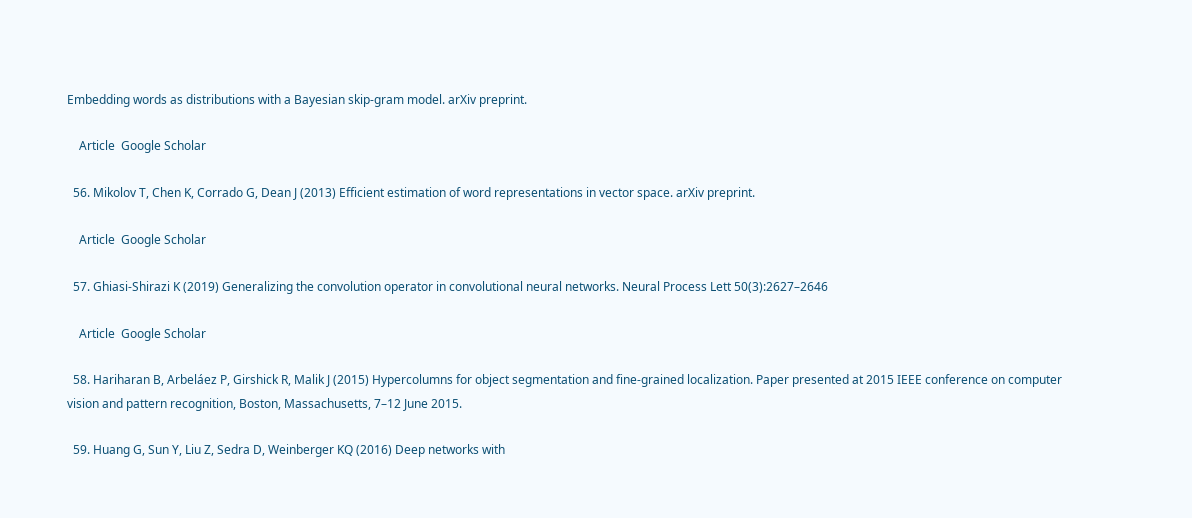Embedding words as distributions with a Bayesian skip-gram model. arXiv preprint.

    Article  Google Scholar

  56. Mikolov T, Chen K, Corrado G, Dean J (2013) Efficient estimation of word representations in vector space. arXiv preprint.

    Article  Google Scholar

  57. Ghiasi-Shirazi K (2019) Generalizing the convolution operator in convolutional neural networks. Neural Process Lett 50(3):2627–2646

    Article  Google Scholar

  58. Hariharan B, Arbeláez P, Girshick R, Malik J (2015) Hypercolumns for object segmentation and fine-grained localization. Paper presented at 2015 IEEE conference on computer vision and pattern recognition, Boston, Massachusetts, 7–12 June 2015.

  59. Huang G, Sun Y, Liu Z, Sedra D, Weinberger KQ (2016) Deep networks with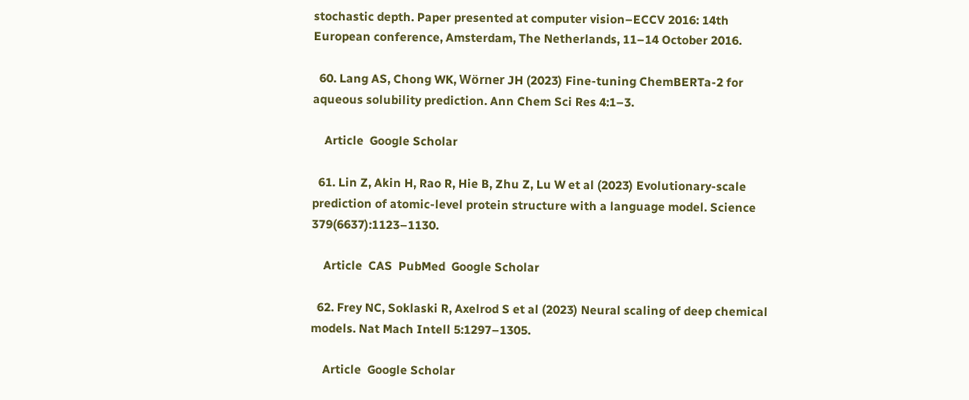stochastic depth. Paper presented at computer vision–ECCV 2016: 14th European conference, Amsterdam, The Netherlands, 11–14 October 2016.

  60. Lang AS, Chong WK, Wörner JH (2023) Fine-tuning ChemBERTa-2 for aqueous solubility prediction. Ann Chem Sci Res 4:1–3.

    Article  Google Scholar

  61. Lin Z, Akin H, Rao R, Hie B, Zhu Z, Lu W et al (2023) Evolutionary-scale prediction of atomic-level protein structure with a language model. Science 379(6637):1123–1130.

    Article  CAS  PubMed  Google Scholar

  62. Frey NC, Soklaski R, Axelrod S et al (2023) Neural scaling of deep chemical models. Nat Mach Intell 5:1297–1305.

    Article  Google Scholar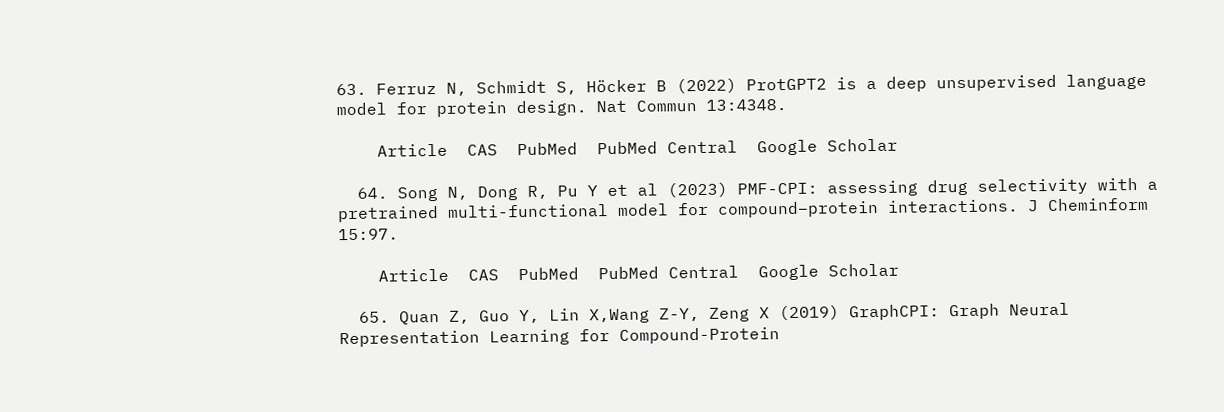63. Ferruz N, Schmidt S, Höcker B (2022) ProtGPT2 is a deep unsupervised language model for protein design. Nat Commun 13:4348.

    Article  CAS  PubMed  PubMed Central  Google Scholar

  64. Song N, Dong R, Pu Y et al (2023) PMF-CPI: assessing drug selectivity with a pretrained multi-functional model for compound–protein interactions. J Cheminform 15:97.

    Article  CAS  PubMed  PubMed Central  Google Scholar

  65. Quan Z, Guo Y, Lin X,Wang Z-Y, Zeng X (2019) GraphCPI: Graph Neural Representation Learning for Compound-Protein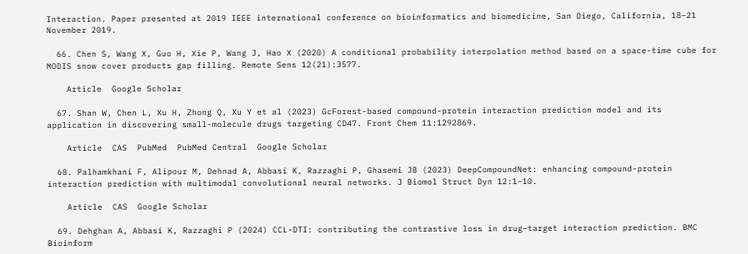Interaction. Paper presented at 2019 IEEE international conference on bioinformatics and biomedicine, San Diego, California, 18–21 November 2019.

  66. Chen S, Wang X, Guo H, Xie P, Wang J, Hao X (2020) A conditional probability interpolation method based on a space-time cube for MODIS snow cover products gap filling. Remote Sens 12(21):3577.

    Article  Google Scholar

  67. Shan W, Chen L, Xu H, Zhong Q, Xu Y et al (2023) GcForest-based compound-protein interaction prediction model and its application in discovering small-molecule drugs targeting CD47. Front Chem 11:1292869.

    Article  CAS  PubMed  PubMed Central  Google Scholar

  68. Palhamkhani F, Alipour M, Dehnad A, Abbasi K, Razzaghi P, Ghasemi JB (2023) DeepCompoundNet: enhancing compound-protein interaction prediction with multimodal convolutional neural networks. J Biomol Struct Dyn 12:1–10.

    Article  CAS  Google Scholar

  69. Dehghan A, Abbasi K, Razzaghi P (2024) CCL-DTI: contributing the contrastive loss in drug–target interaction prediction. BMC Bioinform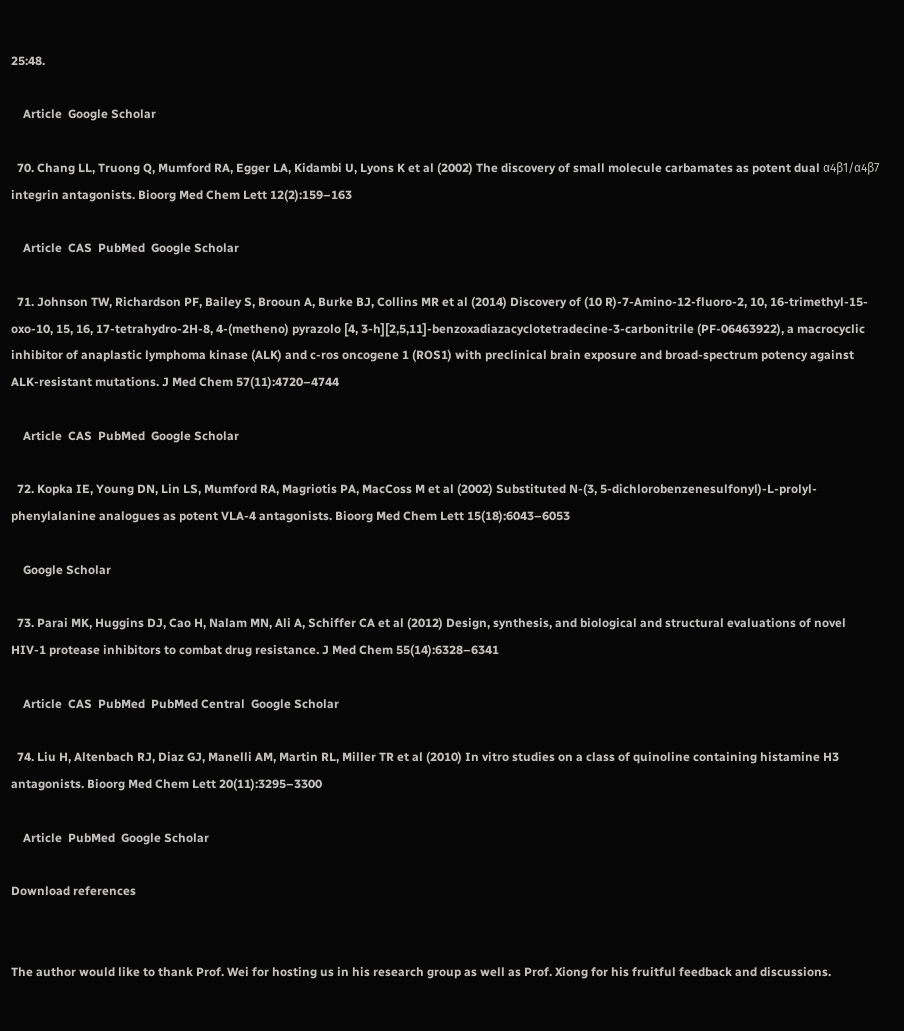25:48.

    Article  Google Scholar

  70. Chang LL, Truong Q, Mumford RA, Egger LA, Kidambi U, Lyons K et al (2002) The discovery of small molecule carbamates as potent dual α4β1/α4β7 integrin antagonists. Bioorg Med Chem Lett 12(2):159–163

    Article  CAS  PubMed  Google Scholar

  71. Johnson TW, Richardson PF, Bailey S, Brooun A, Burke BJ, Collins MR et al (2014) Discovery of (10 R)-7-Amino-12-fluoro-2, 10, 16-trimethyl-15-oxo-10, 15, 16, 17-tetrahydro-2H-8, 4-(metheno) pyrazolo [4, 3-h][2,5,11]-benzoxadiazacyclotetradecine-3-carbonitrile (PF-06463922), a macrocyclic inhibitor of anaplastic lymphoma kinase (ALK) and c-ros oncogene 1 (ROS1) with preclinical brain exposure and broad-spectrum potency against ALK-resistant mutations. J Med Chem 57(11):4720–4744

    Article  CAS  PubMed  Google Scholar

  72. Kopka IE, Young DN, Lin LS, Mumford RA, Magriotis PA, MacCoss M et al (2002) Substituted N-(3, 5-dichlorobenzenesulfonyl)-L-prolyl-phenylalanine analogues as potent VLA-4 antagonists. Bioorg Med Chem Lett 15(18):6043–6053

    Google Scholar

  73. Parai MK, Huggins DJ, Cao H, Nalam MN, Ali A, Schiffer CA et al (2012) Design, synthesis, and biological and structural evaluations of novel HIV-1 protease inhibitors to combat drug resistance. J Med Chem 55(14):6328–6341

    Article  CAS  PubMed  PubMed Central  Google Scholar

  74. Liu H, Altenbach RJ, Diaz GJ, Manelli AM, Martin RL, Miller TR et al (2010) In vitro studies on a class of quinoline containing histamine H3 antagonists. Bioorg Med Chem Lett 20(11):3295–3300

    Article  PubMed  Google Scholar

Download references


The author would like to thank Prof. Wei for hosting us in his research group as well as Prof. Xiong for his fruitful feedback and discussions.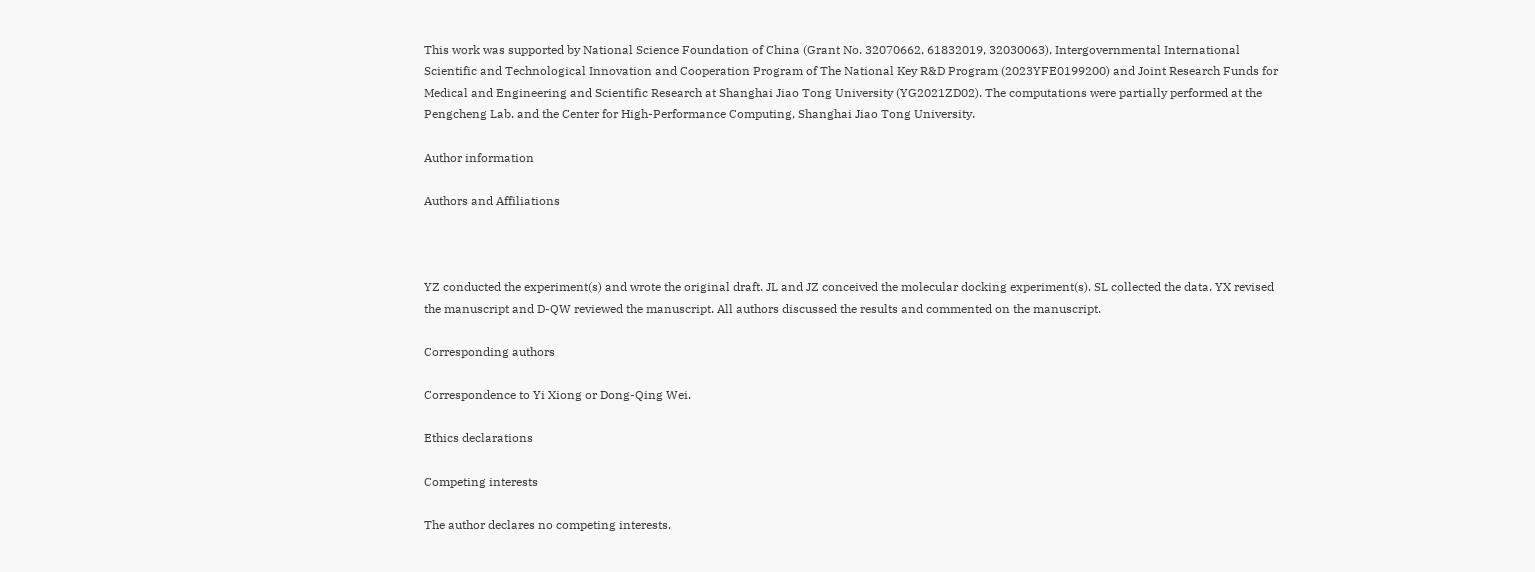This work was supported by National Science Foundation of China (Grant No. 32070662, 61832019, 32030063), Intergovernmental International Scientific and Technological Innovation and Cooperation Program of The National Key R&D Program (2023YFE0199200) and Joint Research Funds for Medical and Engineering and Scientific Research at Shanghai Jiao Tong University (YG2021ZD02). The computations were partially performed at the Pengcheng Lab. and the Center for High-Performance Computing, Shanghai Jiao Tong University.

Author information

Authors and Affiliations



YZ conducted the experiment(s) and wrote the original draft. JL and JZ conceived the molecular docking experiment(s). SL collected the data. YX revised the manuscript and D-QW reviewed the manuscript. All authors discussed the results and commented on the manuscript.

Corresponding authors

Correspondence to Yi Xiong or Dong-Qing Wei.

Ethics declarations

Competing interests

The author declares no competing interests.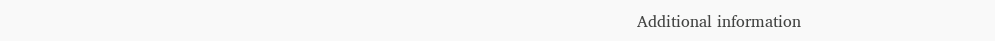Additional information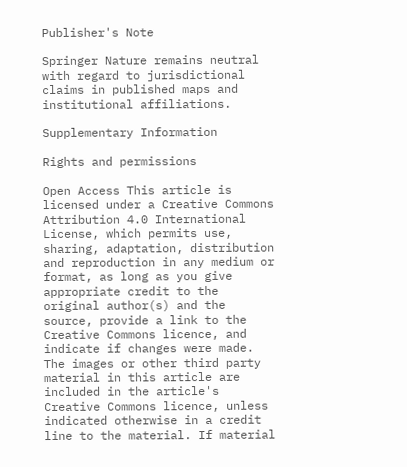Publisher's Note

Springer Nature remains neutral with regard to jurisdictional claims in published maps and institutional affiliations.

Supplementary Information

Rights and permissions

Open Access This article is licensed under a Creative Commons Attribution 4.0 International License, which permits use, sharing, adaptation, distribution and reproduction in any medium or format, as long as you give appropriate credit to the original author(s) and the source, provide a link to the Creative Commons licence, and indicate if changes were made. The images or other third party material in this article are included in the article's Creative Commons licence, unless indicated otherwise in a credit line to the material. If material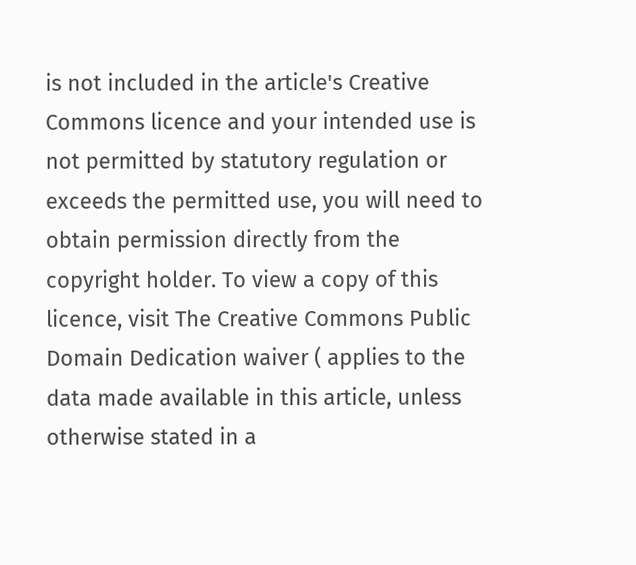is not included in the article's Creative Commons licence and your intended use is not permitted by statutory regulation or exceeds the permitted use, you will need to obtain permission directly from the copyright holder. To view a copy of this licence, visit The Creative Commons Public Domain Dedication waiver ( applies to the data made available in this article, unless otherwise stated in a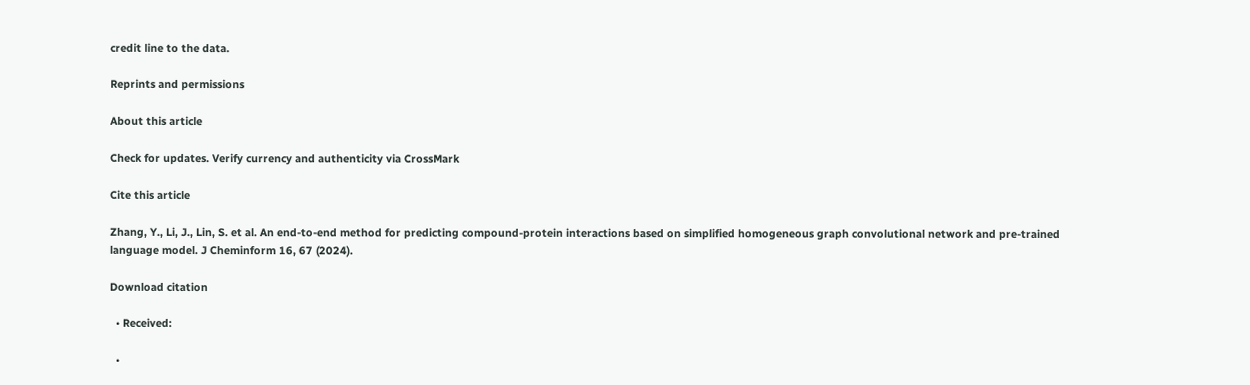credit line to the data.

Reprints and permissions

About this article

Check for updates. Verify currency and authenticity via CrossMark

Cite this article

Zhang, Y., Li, J., Lin, S. et al. An end-to-end method for predicting compound-protein interactions based on simplified homogeneous graph convolutional network and pre-trained language model. J Cheminform 16, 67 (2024).

Download citation

  • Received:

  •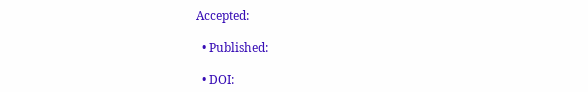Accepted:

  • Published:

  • DOI: